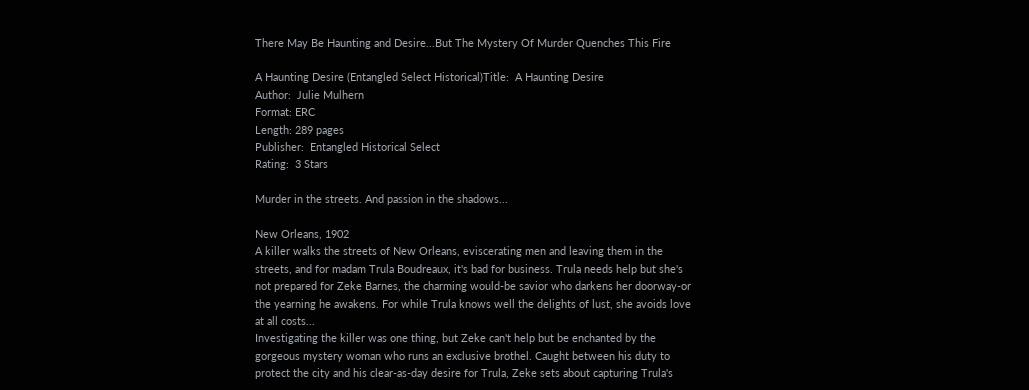There May Be Haunting and Desire...But The Mystery Of Murder Quenches This Fire

A Haunting Desire (Entangled Select Historical)Title:  A Haunting Desire
Author:  Julie Mulhern
Format: ERC
Length: 289 pages
Publisher:  Entangled Historical Select
Rating:  3 Stars

Murder in the streets. And passion in the shadows...

New Orleans, 1902
A killer walks the streets of New Orleans, eviscerating men and leaving them in the streets, and for madam Trula Boudreaux, it's bad for business. Trula needs help but she's not prepared for Zeke Barnes, the charming would-be savior who darkens her doorway-or the yearning he awakens. For while Trula knows well the delights of lust, she avoids love at all costs...
Investigating the killer was one thing, but Zeke can't help but be enchanted by the gorgeous mystery woman who runs an exclusive brothel. Caught between his duty to protect the city and his clear-as-day desire for Trula, Zeke sets about capturing Trula's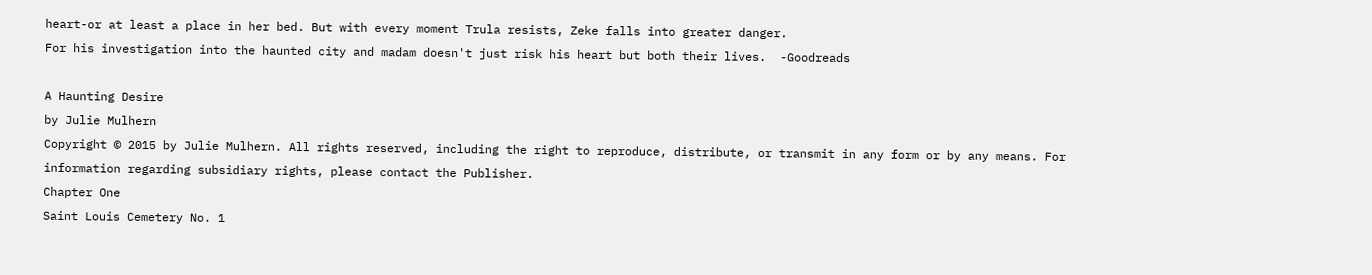heart-or at least a place in her bed. But with every moment Trula resists, Zeke falls into greater danger.
For his investigation into the haunted city and madam doesn't just risk his heart but both their lives.  -Goodreads

A Haunting Desire
by Julie Mulhern
Copyright © 2015 by Julie Mulhern. All rights reserved, including the right to reproduce, distribute, or transmit in any form or by any means. For information regarding subsidiary rights, please contact the Publisher.
Chapter One
Saint Louis Cemetery No. 1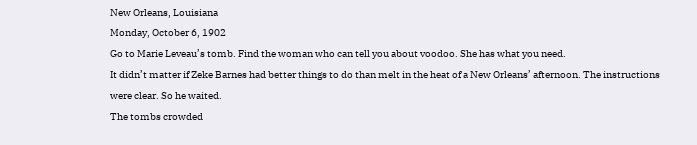New Orleans, Louisiana
Monday, October 6, 1902
Go to Marie Leveau’s tomb. Find the woman who can tell you about voodoo. She has what you need.
It didn’t matter if Zeke Barnes had better things to do than melt in the heat of a New Orleans’ afternoon. The instructions were clear. So he waited.
The tombs crowded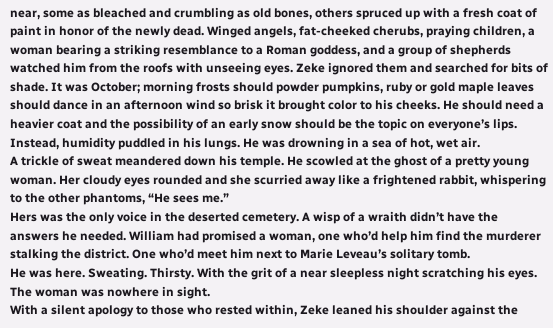near, some as bleached and crumbling as old bones, others spruced up with a fresh coat of paint in honor of the newly dead. Winged angels, fat-cheeked cherubs, praying children, a woman bearing a striking resemblance to a Roman goddess, and a group of shepherds watched him from the roofs with unseeing eyes. Zeke ignored them and searched for bits of shade. It was October; morning frosts should powder pumpkins, ruby or gold maple leaves should dance in an afternoon wind so brisk it brought color to his cheeks. He should need a heavier coat and the possibility of an early snow should be the topic on everyone’s lips. Instead, humidity puddled in his lungs. He was drowning in a sea of hot, wet air.
A trickle of sweat meandered down his temple. He scowled at the ghost of a pretty young woman. Her cloudy eyes rounded and she scurried away like a frightened rabbit, whispering to the other phantoms, “He sees me.”
Hers was the only voice in the deserted cemetery. A wisp of a wraith didn’t have the answers he needed. William had promised a woman, one who’d help him find the murderer stalking the district. One who’d meet him next to Marie Leveau’s solitary tomb.
He was here. Sweating. Thirsty. With the grit of a near sleepless night scratching his eyes.
The woman was nowhere in sight.
With a silent apology to those who rested within, Zeke leaned his shoulder against the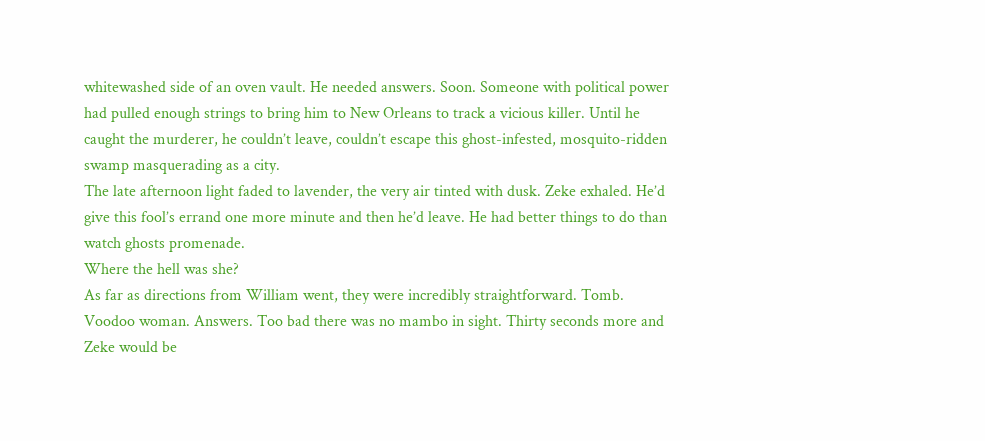whitewashed side of an oven vault. He needed answers. Soon. Someone with political power had pulled enough strings to bring him to New Orleans to track a vicious killer. Until he caught the murderer, he couldn’t leave, couldn’t escape this ghost-infested, mosquito-ridden swamp masquerading as a city.
The late afternoon light faded to lavender, the very air tinted with dusk. Zeke exhaled. He’d give this fool’s errand one more minute and then he’d leave. He had better things to do than watch ghosts promenade.
Where the hell was she?
As far as directions from William went, they were incredibly straightforward. Tomb. Voodoo woman. Answers. Too bad there was no mambo in sight. Thirty seconds more and Zeke would be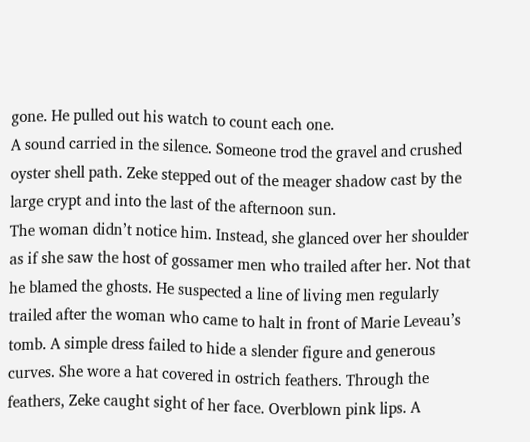gone. He pulled out his watch to count each one.
A sound carried in the silence. Someone trod the gravel and crushed oyster shell path. Zeke stepped out of the meager shadow cast by the large crypt and into the last of the afternoon sun.
The woman didn’t notice him. Instead, she glanced over her shoulder as if she saw the host of gossamer men who trailed after her. Not that he blamed the ghosts. He suspected a line of living men regularly trailed after the woman who came to halt in front of Marie Leveau’s tomb. A simple dress failed to hide a slender figure and generous curves. She wore a hat covered in ostrich feathers. Through the feathers, Zeke caught sight of her face. Overblown pink lips. A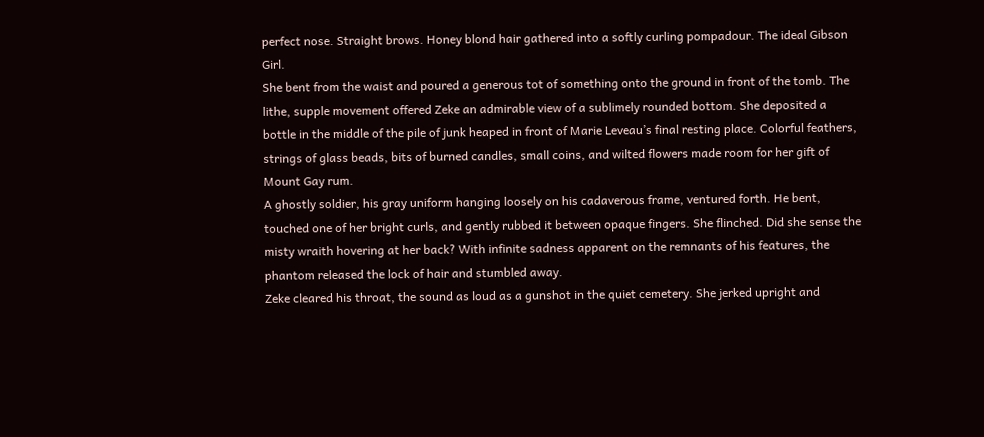perfect nose. Straight brows. Honey blond hair gathered into a softly curling pompadour. The ideal Gibson Girl.
She bent from the waist and poured a generous tot of something onto the ground in front of the tomb. The lithe, supple movement offered Zeke an admirable view of a sublimely rounded bottom. She deposited a bottle in the middle of the pile of junk heaped in front of Marie Leveau’s final resting place. Colorful feathers, strings of glass beads, bits of burned candles, small coins, and wilted flowers made room for her gift of Mount Gay rum.
A ghostly soldier, his gray uniform hanging loosely on his cadaverous frame, ventured forth. He bent, touched one of her bright curls, and gently rubbed it between opaque fingers. She flinched. Did she sense the misty wraith hovering at her back? With infinite sadness apparent on the remnants of his features, the phantom released the lock of hair and stumbled away.
Zeke cleared his throat, the sound as loud as a gunshot in the quiet cemetery. She jerked upright and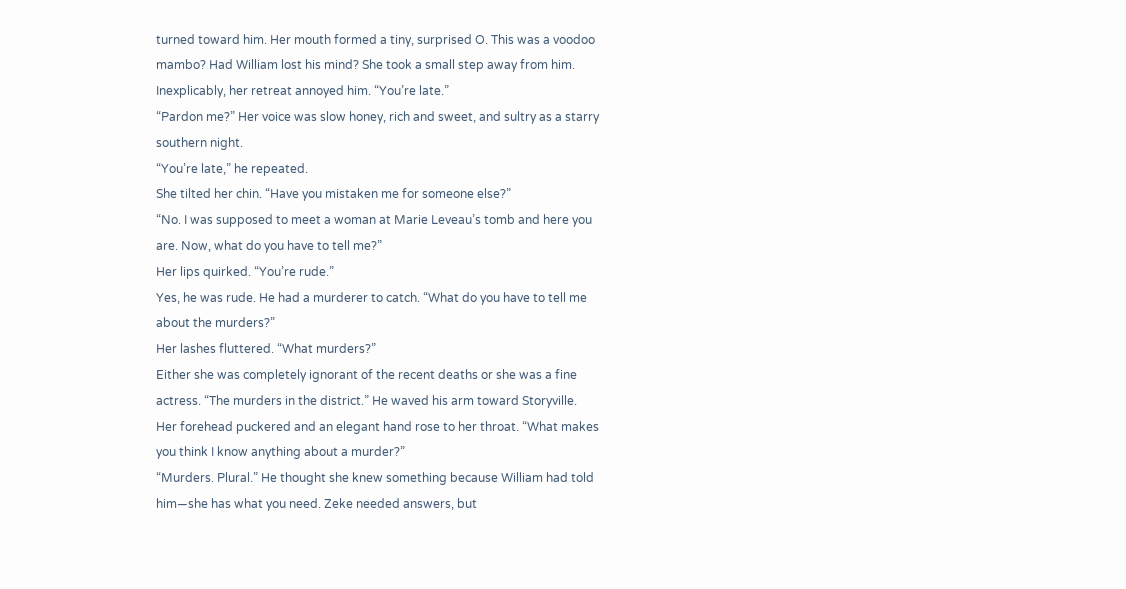turned toward him. Her mouth formed a tiny, surprised O. This was a voodoo mambo? Had William lost his mind? She took a small step away from him.
Inexplicably, her retreat annoyed him. “You’re late.”
“Pardon me?” Her voice was slow honey, rich and sweet, and sultry as a starry southern night.
“You’re late,” he repeated.
She tilted her chin. “Have you mistaken me for someone else?”
“No. I was supposed to meet a woman at Marie Leveau’s tomb and here you are. Now, what do you have to tell me?”
Her lips quirked. “You’re rude.”
Yes, he was rude. He had a murderer to catch. “What do you have to tell me about the murders?”
Her lashes fluttered. “What murders?”
Either she was completely ignorant of the recent deaths or she was a fine actress. “The murders in the district.” He waved his arm toward Storyville.
Her forehead puckered and an elegant hand rose to her throat. “What makes you think I know anything about a murder?”
“Murders. Plural.” He thought she knew something because William had told him—she has what you need. Zeke needed answers, but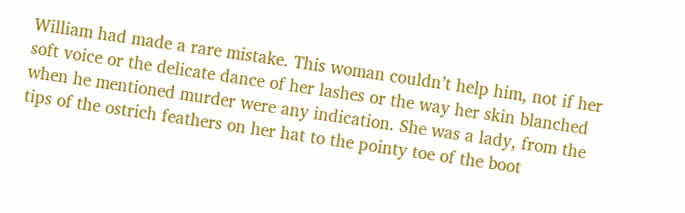William had made a rare mistake. This woman couldn’t help him, not if her soft voice or the delicate dance of her lashes or the way her skin blanched when he mentioned murder were any indication. She was a lady, from the tips of the ostrich feathers on her hat to the pointy toe of the boot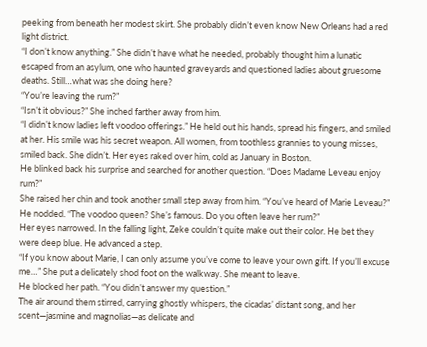peeking from beneath her modest skirt. She probably didn’t even know New Orleans had a red light district.
“I don’t know anything.” She didn’t have what he needed, probably thought him a lunatic escaped from an asylum, one who haunted graveyards and questioned ladies about gruesome deaths. Still…what was she doing here?
“You’re leaving the rum?”
“Isn’t it obvious?” She inched farther away from him.
“I didn’t know ladies left voodoo offerings.” He held out his hands, spread his fingers, and smiled at her. His smile was his secret weapon. All women, from toothless grannies to young misses, smiled back. She didn’t. Her eyes raked over him, cold as January in Boston.
He blinked back his surprise and searched for another question. “Does Madame Leveau enjoy rum?”
She raised her chin and took another small step away from him. “You’ve heard of Marie Leveau?”
He nodded. “The voodoo queen? She’s famous. Do you often leave her rum?”
Her eyes narrowed. In the falling light, Zeke couldn’t quite make out their color. He bet they were deep blue. He advanced a step.
“If you know about Marie, I can only assume you’ve come to leave your own gift. If you’ll excuse me…” She put a delicately shod foot on the walkway. She meant to leave.
He blocked her path. “You didn’t answer my question.”
The air around them stirred, carrying ghostly whispers, the cicadas’ distant song, and her scent—jasmine and magnolias—as delicate and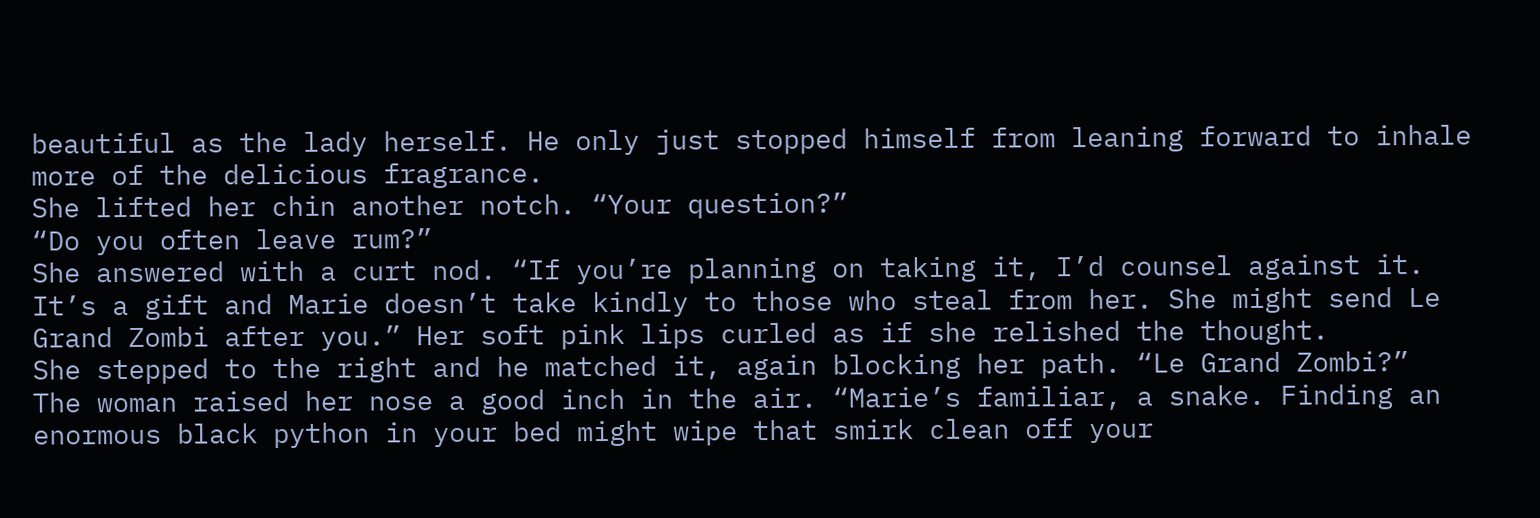beautiful as the lady herself. He only just stopped himself from leaning forward to inhale more of the delicious fragrance.
She lifted her chin another notch. “Your question?”
“Do you often leave rum?”
She answered with a curt nod. “If you’re planning on taking it, I’d counsel against it. It’s a gift and Marie doesn’t take kindly to those who steal from her. She might send Le Grand Zombi after you.” Her soft pink lips curled as if she relished the thought.
She stepped to the right and he matched it, again blocking her path. “Le Grand Zombi?”
The woman raised her nose a good inch in the air. “Marie’s familiar, a snake. Finding an enormous black python in your bed might wipe that smirk clean off your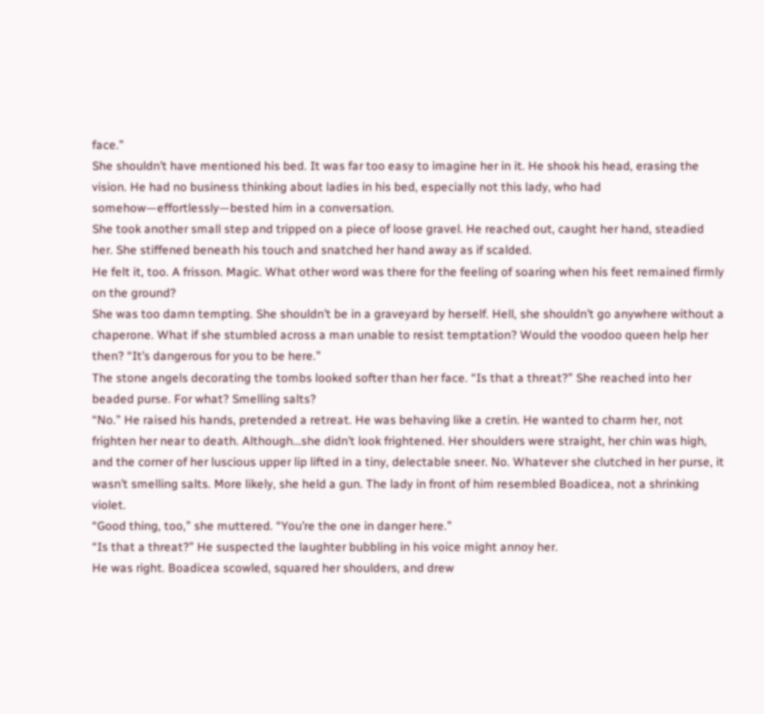face.”
She shouldn’t have mentioned his bed. It was far too easy to imagine her in it. He shook his head, erasing the vision. He had no business thinking about ladies in his bed, especially not this lady, who had somehow—effortlessly—bested him in a conversation.
She took another small step and tripped on a piece of loose gravel. He reached out, caught her hand, steadied her. She stiffened beneath his touch and snatched her hand away as if scalded.
He felt it, too. A frisson. Magic. What other word was there for the feeling of soaring when his feet remained firmly on the ground?
She was too damn tempting. She shouldn’t be in a graveyard by herself. Hell, she shouldn’t go anywhere without a chaperone. What if she stumbled across a man unable to resist temptation? Would the voodoo queen help her then? “It’s dangerous for you to be here.”
The stone angels decorating the tombs looked softer than her face. “Is that a threat?” She reached into her beaded purse. For what? Smelling salts?
“No.” He raised his hands, pretended a retreat. He was behaving like a cretin. He wanted to charm her, not frighten her near to death. Although…she didn’t look frightened. Her shoulders were straight, her chin was high, and the corner of her luscious upper lip lifted in a tiny, delectable sneer. No. Whatever she clutched in her purse, it wasn’t smelling salts. More likely, she held a gun. The lady in front of him resembled Boadicea, not a shrinking violet.
“Good thing, too,” she muttered. “You’re the one in danger here.”
“Is that a threat?” He suspected the laughter bubbling in his voice might annoy her.
He was right. Boadicea scowled, squared her shoulders, and drew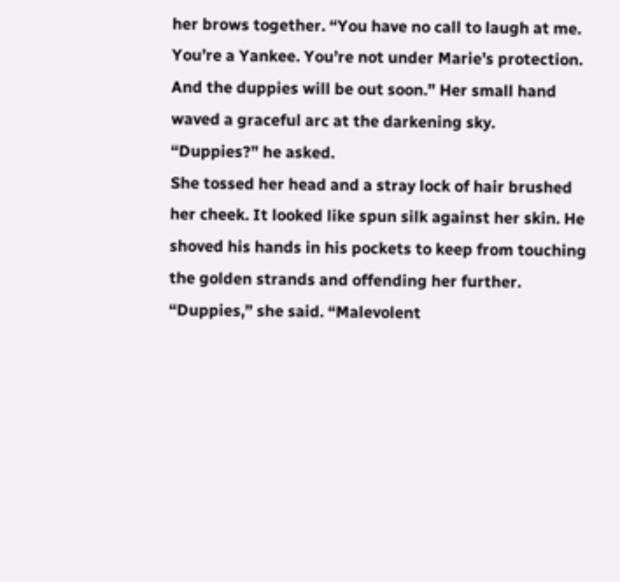her brows together. “You have no call to laugh at me. You’re a Yankee. You’re not under Marie’s protection. And the duppies will be out soon.” Her small hand waved a graceful arc at the darkening sky.
“Duppies?” he asked.
She tossed her head and a stray lock of hair brushed her cheek. It looked like spun silk against her skin. He shoved his hands in his pockets to keep from touching the golden strands and offending her further.
“Duppies,” she said. “Malevolent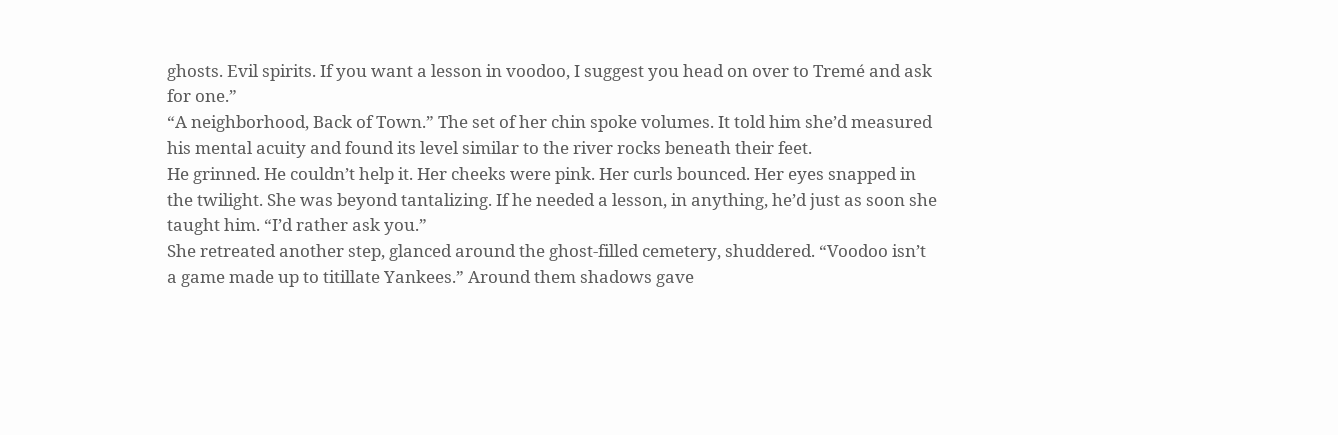ghosts. Evil spirits. If you want a lesson in voodoo, I suggest you head on over to Tremé and ask for one.”
“A neighborhood, Back of Town.” The set of her chin spoke volumes. It told him she’d measured his mental acuity and found its level similar to the river rocks beneath their feet.
He grinned. He couldn’t help it. Her cheeks were pink. Her curls bounced. Her eyes snapped in the twilight. She was beyond tantalizing. If he needed a lesson, in anything, he’d just as soon she taught him. “I’d rather ask you.”
She retreated another step, glanced around the ghost-filled cemetery, shuddered. “Voodoo isn’t a game made up to titillate Yankees.” Around them shadows gave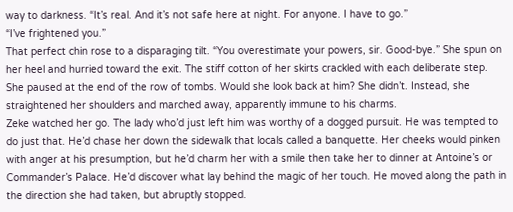way to darkness. “It’s real. And it’s not safe here at night. For anyone. I have to go.”
“I’ve frightened you.”
That perfect chin rose to a disparaging tilt. “You overestimate your powers, sir. Good-bye.” She spun on her heel and hurried toward the exit. The stiff cotton of her skirts crackled with each deliberate step. She paused at the end of the row of tombs. Would she look back at him? She didn’t. Instead, she straightened her shoulders and marched away, apparently immune to his charms.
Zeke watched her go. The lady who’d just left him was worthy of a dogged pursuit. He was tempted to do just that. He’d chase her down the sidewalk that locals called a banquette. Her cheeks would pinken with anger at his presumption, but he’d charm her with a smile then take her to dinner at Antoine’s or Commander’s Palace. He’d discover what lay behind the magic of her touch. He moved along the path in the direction she had taken, but abruptly stopped.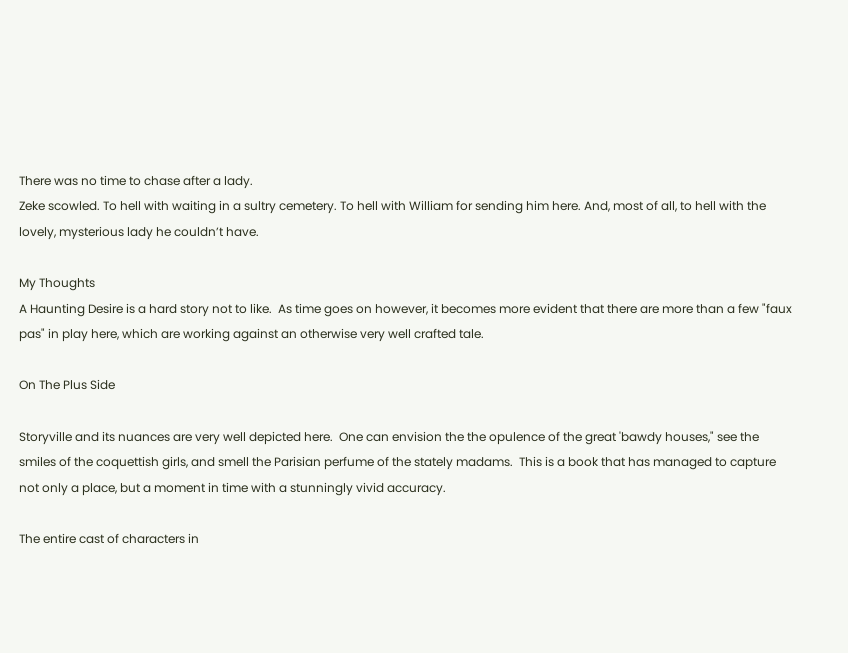There was no time to chase after a lady.
Zeke scowled. To hell with waiting in a sultry cemetery. To hell with William for sending him here. And, most of all, to hell with the lovely, mysterious lady he couldn’t have.

My Thoughts
A Haunting Desire is a hard story not to like.  As time goes on however, it becomes more evident that there are more than a few "faux pas" in play here, which are working against an otherwise very well crafted tale.

On The Plus Side

Storyville and its nuances are very well depicted here.  One can envision the the opulence of the great 'bawdy houses," see the smiles of the coquettish girls, and smell the Parisian perfume of the stately madams.  This is a book that has managed to capture not only a place, but a moment in time with a stunningly vivid accuracy.

The entire cast of characters in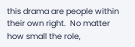this drama are people within their own right.  No matter how small the role,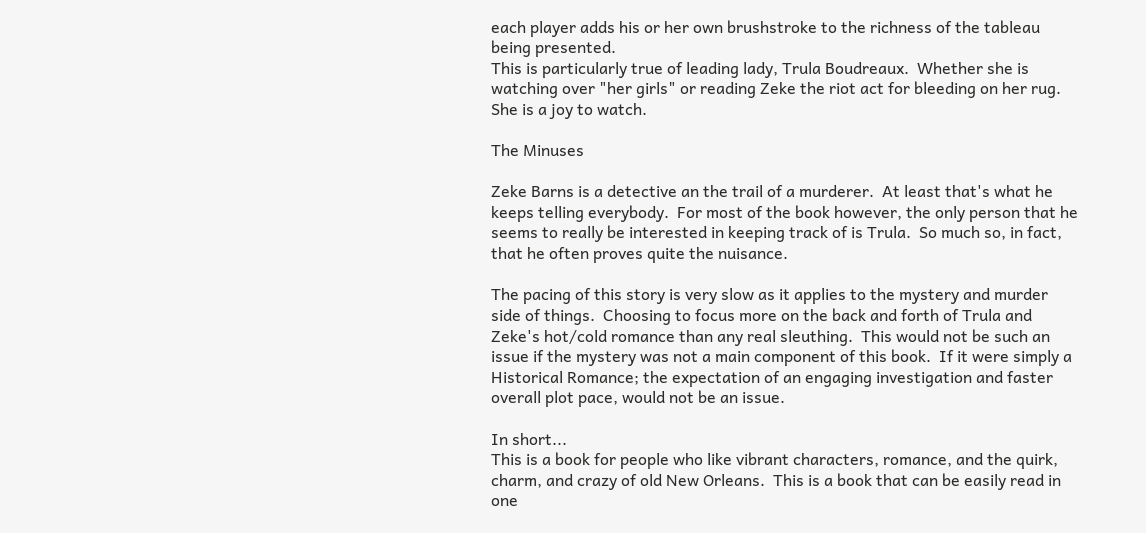each player adds his or her own brushstroke to the richness of the tableau being presented.
This is particularly true of leading lady, Trula Boudreaux.  Whether she is watching over "her girls" or reading Zeke the riot act for bleeding on her rug.  She is a joy to watch.

The Minuses

Zeke Barns is a detective an the trail of a murderer.  At least that's what he keeps telling everybody.  For most of the book however, the only person that he seems to really be interested in keeping track of is Trula.  So much so, in fact, that he often proves quite the nuisance.

The pacing of this story is very slow as it applies to the mystery and murder side of things.  Choosing to focus more on the back and forth of Trula and Zeke's hot/cold romance than any real sleuthing.  This would not be such an issue if the mystery was not a main component of this book.  If it were simply a Historical Romance; the expectation of an engaging investigation and faster overall plot pace, would not be an issue.

In short...
This is a book for people who like vibrant characters, romance, and the quirk, charm, and crazy of old New Orleans.  This is a book that can be easily read in one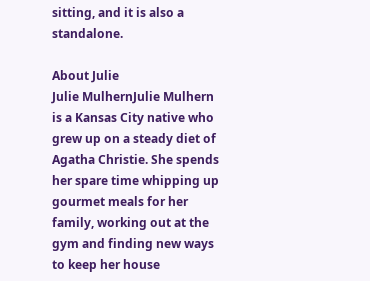sitting, and it is also a standalone.

About Julie
Julie MulhernJulie Mulhern is a Kansas City native who grew up on a steady diet of Agatha Christie. She spends her spare time whipping up gourmet meals for her family, working out at the gym and finding new ways to keep her house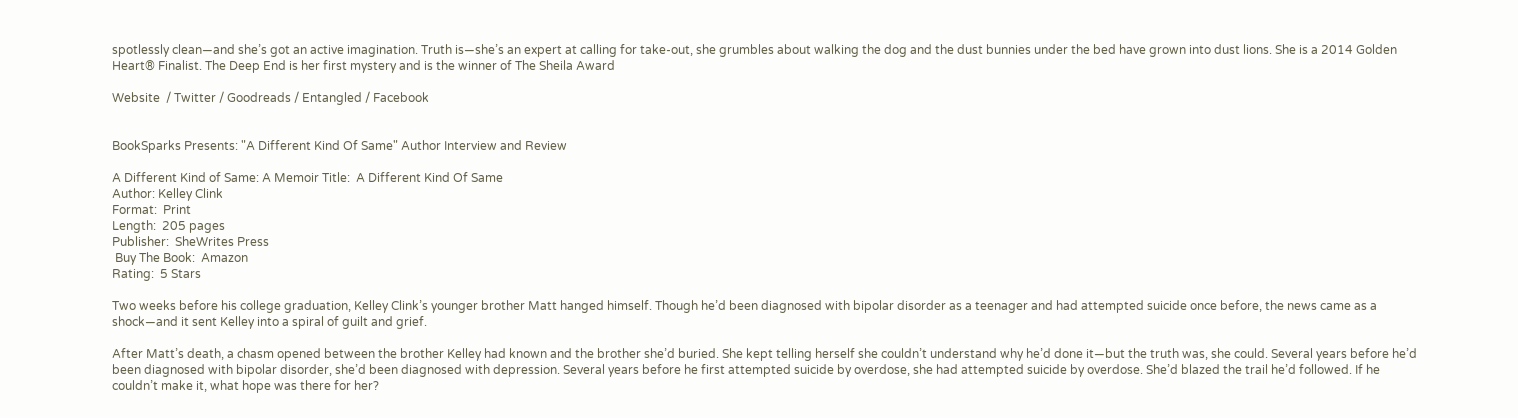spotlessly clean—and she’s got an active imagination. Truth is—she’s an expert at calling for take-out, she grumbles about walking the dog and the dust bunnies under the bed have grown into dust lions. She is a 2014 Golden Heart® Finalist. The Deep End is her first mystery and is the winner of The Sheila Award

Website  / Twitter / Goodreads / Entangled / Facebook


BookSparks Presents: "A Different Kind Of Same" Author Interview and Review

A Different Kind of Same: A Memoir Title:  A Different Kind Of Same
Author: Kelley Clink
Format:  Print
Length:  205 pages
Publisher:  SheWrites Press
 Buy The Book:  Amazon
Rating:  5 Stars

Two weeks before his college graduation, Kelley Clink’s younger brother Matt hanged himself. Though he’d been diagnosed with bipolar disorder as a teenager and had attempted suicide once before, the news came as a shock—and it sent Kelley into a spiral of guilt and grief.

After Matt’s death, a chasm opened between the brother Kelley had known and the brother she’d buried. She kept telling herself she couldn’t understand why he’d done it—but the truth was, she could. Several years before he’d been diagnosed with bipolar disorder, she’d been diagnosed with depression. Several years before he first attempted suicide by overdose, she had attempted suicide by overdose. She’d blazed the trail he’d followed. If he couldn’t make it, what hope was there for her?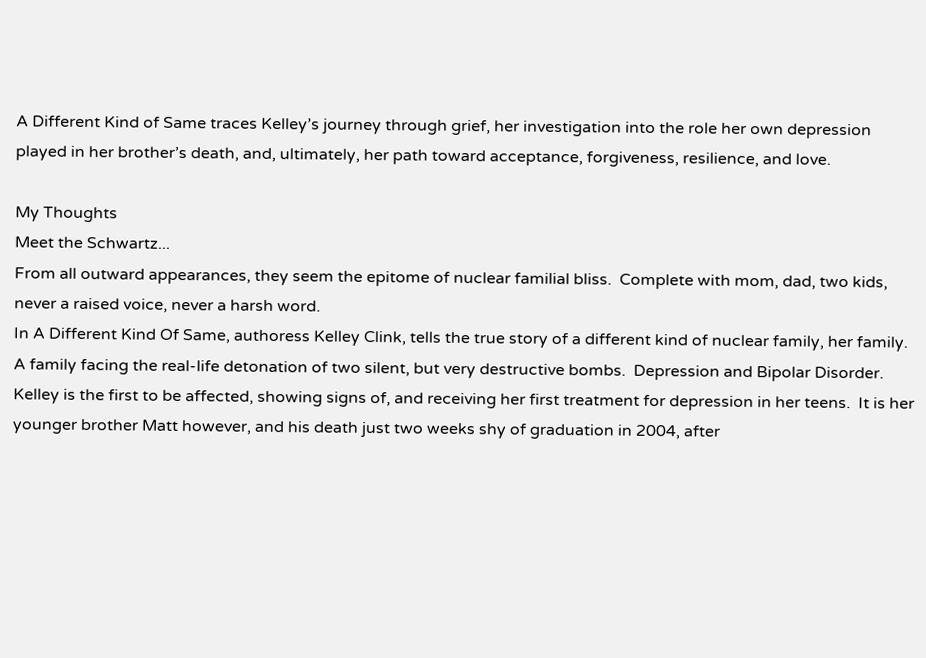A Different Kind of Same traces Kelley’s journey through grief, her investigation into the role her own depression played in her brother’s death, and, ultimately, her path toward acceptance, forgiveness, resilience, and love.

My Thoughts
Meet the Schwartz...
From all outward appearances, they seem the epitome of nuclear familial bliss.  Complete with mom, dad, two kids, never a raised voice, never a harsh word.
In A Different Kind Of Same, authoress Kelley Clink, tells the true story of a different kind of nuclear family, her family.  A family facing the real-life detonation of two silent, but very destructive bombs.  Depression and Bipolar Disorder.
Kelley is the first to be affected, showing signs of, and receiving her first treatment for depression in her teens.  It is her younger brother Matt however, and his death just two weeks shy of graduation in 2004, after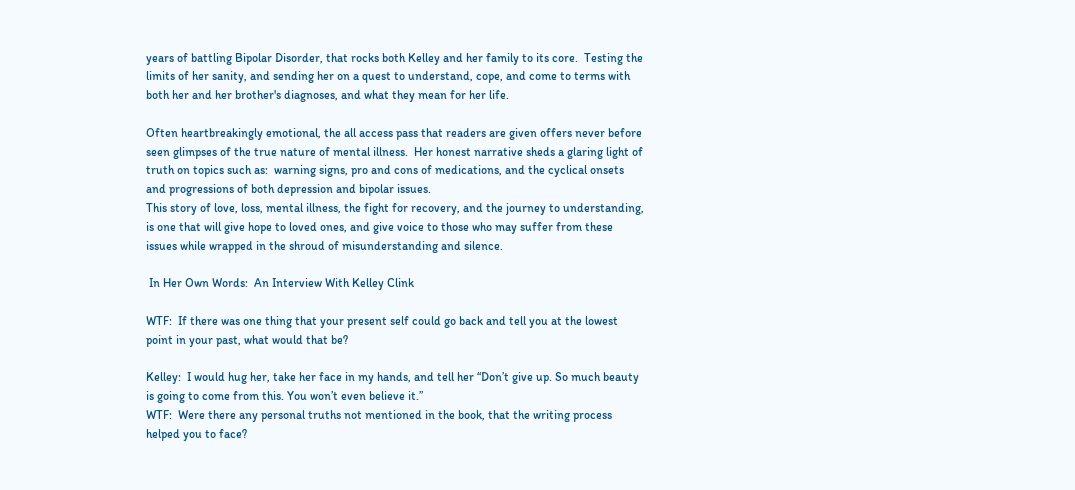years of battling Bipolar Disorder, that rocks both Kelley and her family to its core.  Testing the limits of her sanity, and sending her on a quest to understand, cope, and come to terms with both her and her brother's diagnoses, and what they mean for her life.

Often heartbreakingly emotional, the all access pass that readers are given offers never before seen glimpses of the true nature of mental illness.  Her honest narrative sheds a glaring light of truth on topics such as:  warning signs, pro and cons of medications, and the cyclical onsets and progressions of both depression and bipolar issues.
This story of love, loss, mental illness, the fight for recovery, and the journey to understanding, is one that will give hope to loved ones, and give voice to those who may suffer from these issues while wrapped in the shroud of misunderstanding and silence.

 In Her Own Words:  An Interview With Kelley Clink

WTF:  If there was one thing that your present self could go back and tell you at the lowest point in your past, what would that be?

Kelley:  I would hug her, take her face in my hands, and tell her “Don’t give up. So much beauty is going to come from this. You won’t even believe it.”
WTF:  Were there any personal truths not mentioned in the book, that the writing process helped you to face?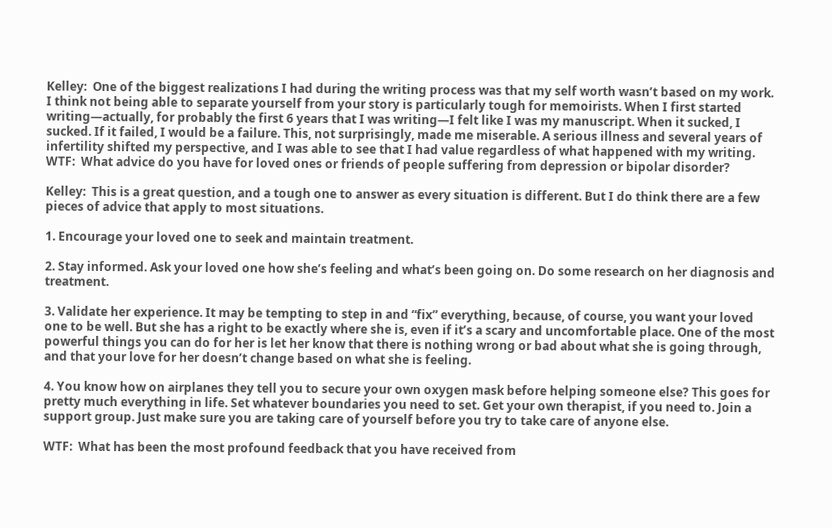Kelley:  One of the biggest realizations I had during the writing process was that my self worth wasn’t based on my work. I think not being able to separate yourself from your story is particularly tough for memoirists. When I first started writing—actually, for probably the first 6 years that I was writing—I felt like I was my manuscript. When it sucked, I sucked. If it failed, I would be a failure. This, not surprisingly, made me miserable. A serious illness and several years of infertility shifted my perspective, and I was able to see that I had value regardless of what happened with my writing.
WTF:  What advice do you have for loved ones or friends of people suffering from depression or bipolar disorder?

Kelley:  This is a great question, and a tough one to answer as every situation is different. But I do think there are a few pieces of advice that apply to most situations.

1. Encourage your loved one to seek and maintain treatment.

2. Stay informed. Ask your loved one how she’s feeling and what’s been going on. Do some research on her diagnosis and treatment.

3. Validate her experience. It may be tempting to step in and “fix” everything, because, of course, you want your loved one to be well. But she has a right to be exactly where she is, even if it’s a scary and uncomfortable place. One of the most powerful things you can do for her is let her know that there is nothing wrong or bad about what she is going through, and that your love for her doesn’t change based on what she is feeling.

4. You know how on airplanes they tell you to secure your own oxygen mask before helping someone else? This goes for pretty much everything in life. Set whatever boundaries you need to set. Get your own therapist, if you need to. Join a support group. Just make sure you are taking care of yourself before you try to take care of anyone else.

WTF:  What has been the most profound feedback that you have received from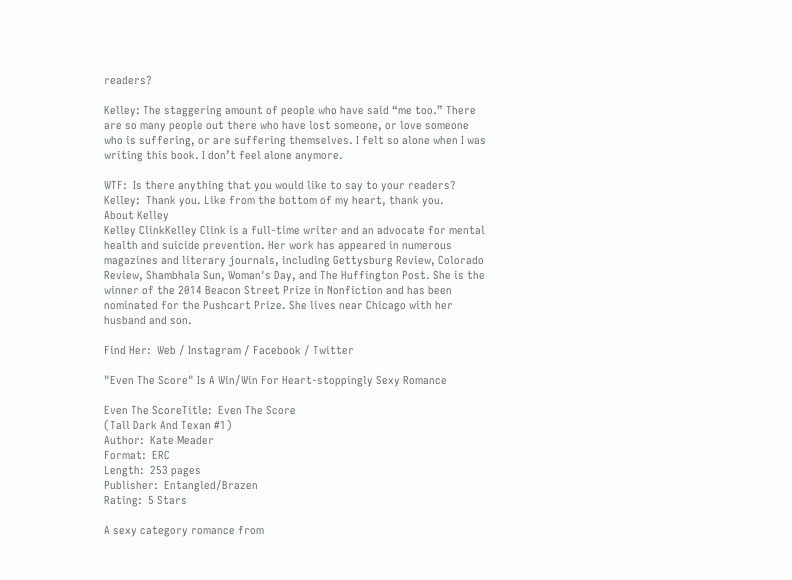readers?

Kelley: The staggering amount of people who have said “me too.” There are so many people out there who have lost someone, or love someone who is suffering, or are suffering themselves. I felt so alone when I was writing this book. I don’t feel alone anymore.

WTF:  Is there anything that you would like to say to your readers?
Kelley:  Thank you. Like from the bottom of my heart, thank you.
About Kelley
Kelley ClinkKelley Clink is a full-time writer and an advocate for mental health and suicide prevention. Her work has appeared in numerous magazines and literary journals, including Gettysburg Review, Colorado Review, Shambhala Sun, Woman's Day, and The Huffington Post. She is the winner of the 2014 Beacon Street Prize in Nonfiction and has been nominated for the Pushcart Prize. She lives near Chicago with her husband and son.

Find Her:  Web / Instagram / Facebook / Twitter

"Even The Score" Is A Win/Win For Heart-stoppingly Sexy Romance

Even The ScoreTitle:  Even The Score
(Tall Dark And Texan #1)
Author:  Kate Meader
Format:  ERC
Length:  253 pages
Publisher:  Entangled/Brazen
Rating:  5 Stars

A sexy category romance from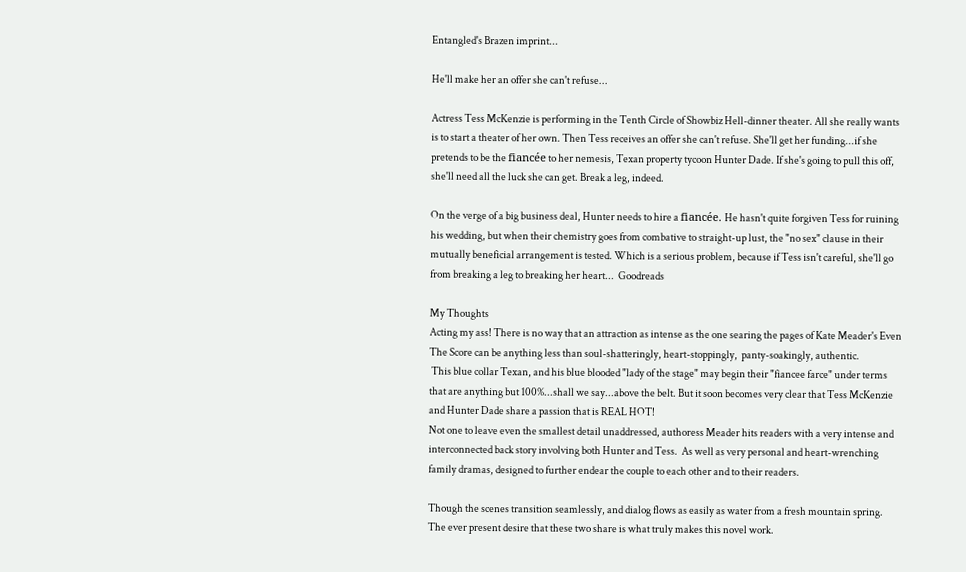Entangled's Brazen imprint...

He'll make her an offer she can't refuse...

Actress Tess McKenzie is performing in the Tenth Circle of Showbiz Hell-dinner theater. All she really wants is to start a theater of her own. Then Tess receives an offer she can't refuse. She'll get her funding...if she pretends to be the fiancée to her nemesis, Texan property tycoon Hunter Dade. If she's going to pull this off, she'll need all the luck she can get. Break a leg, indeed.

On the verge of a big business deal, Hunter needs to hire a fiancée. He hasn't quite forgiven Tess for ruining his wedding, but when their chemistry goes from combative to straight-up lust, the "no sex" clause in their mutually beneficial arrangement is tested. Which is a serious problem, because if Tess isn't careful, she'll go from breaking a leg to breaking her heart...  Goodreads

My Thoughts
Acting my ass! There is no way that an attraction as intense as the one searing the pages of Kate Meader's Even The Score can be anything less than soul-shatteringly, heart-stoppingly,  panty-soakingly, authentic.
 This blue collar Texan, and his blue blooded "lady of the stage" may begin their "fiancee farce" under terms that are anything but 100%...shall we say...above the belt. But it soon becomes very clear that Tess McKenzie and Hunter Dade share a passion that is REAL HOT!
Not one to leave even the smallest detail unaddressed, authoress Meader hits readers with a very intense and interconnected back story involving both Hunter and Tess.  As well as very personal and heart-wrenching  family dramas, designed to further endear the couple to each other and to their readers.

Though the scenes transition seamlessly, and dialog flows as easily as water from a fresh mountain spring.  The ever present desire that these two share is what truly makes this novel work.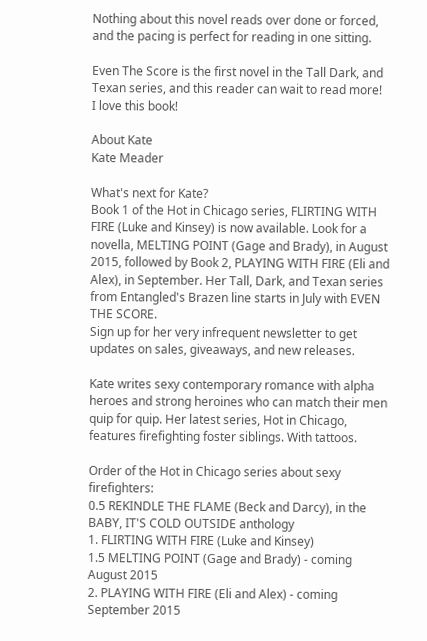Nothing about this novel reads over done or forced, and the pacing is perfect for reading in one sitting.

Even The Score is the first novel in the Tall Dark, and Texan series, and this reader can wait to read more!
I love this book!

About Kate
Kate Meader

What's next for Kate?
Book 1 of the Hot in Chicago series, FLIRTING WITH FIRE (Luke and Kinsey) is now available. Look for a novella, MELTING POINT (Gage and Brady), in August 2015, followed by Book 2, PLAYING WITH FIRE (Eli and Alex), in September. Her Tall, Dark, and Texan series from Entangled's Brazen line starts in July with EVEN THE SCORE.
Sign up for her very infrequent newsletter to get updates on sales, giveaways, and new releases.

Kate writes sexy contemporary romance with alpha heroes and strong heroines who can match their men quip for quip. Her latest series, Hot in Chicago, features firefighting foster siblings. With tattoos.

Order of the Hot in Chicago series about sexy firefighters:
0.5 REKINDLE THE FLAME (Beck and Darcy), in the BABY, IT'S COLD OUTSIDE anthology
1. FLIRTING WITH FIRE (Luke and Kinsey)
1.5 MELTING POINT (Gage and Brady) - coming August 2015
2. PLAYING WITH FIRE (Eli and Alex) - coming September 2015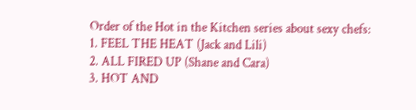Order of the Hot in the Kitchen series about sexy chefs:
1. FEEL THE HEAT (Jack and Lili)
2. ALL FIRED UP (Shane and Cara)
3. HOT AND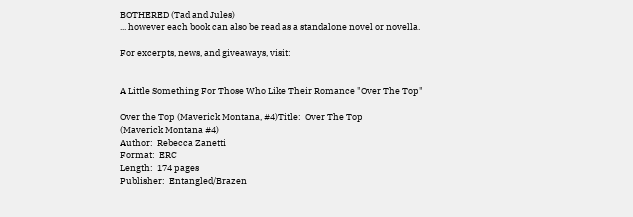BOTHERED (Tad and Jules)
... however each book can also be read as a standalone novel or novella.

For excerpts, news, and giveaways, visit:


A Little Something For Those Who Like Their Romance "Over The Top"

Over the Top (Maverick Montana, #4)Title:  Over The Top
(Maverick Montana #4)
Author:  Rebecca Zanetti
Format:  ERC
Length:  174 pages
Publisher:  Entangled/Brazen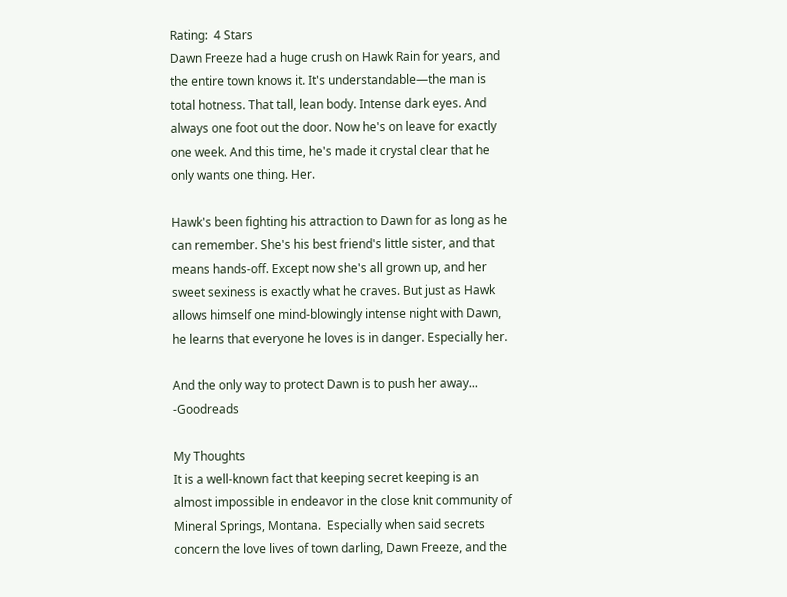Rating:  4 Stars
Dawn Freeze had a huge crush on Hawk Rain for years, and the entire town knows it. It's understandable―the man is total hotness. That tall, lean body. Intense dark eyes. And always one foot out the door. Now he's on leave for exactly one week. And this time, he's made it crystal clear that he only wants one thing. Her.

Hawk's been fighting his attraction to Dawn for as long as he can remember. She's his best friend's little sister, and that means hands-off. Except now she's all grown up, and her sweet sexiness is exactly what he craves. But just as Hawk allows himself one mind-blowingly intense night with Dawn, he learns that everyone he loves is in danger. Especially her.

And the only way to protect Dawn is to push her away...  -Goodreads

My Thoughts
It is a well-known fact that keeping secret keeping is an almost impossible in endeavor in the close knit community of Mineral Springs, Montana.  Especially when said secrets concern the love lives of town darling, Dawn Freeze, and the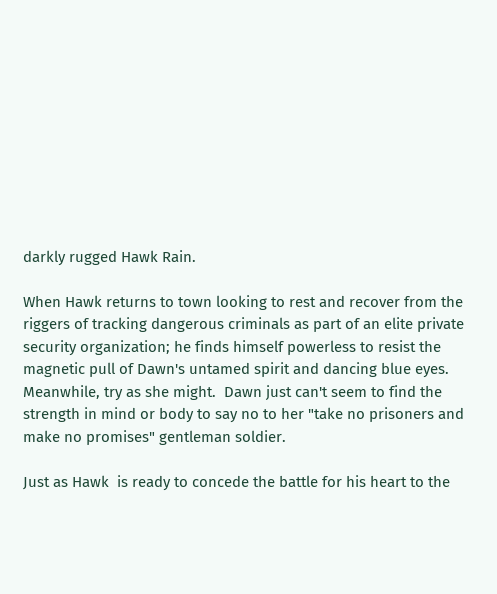darkly rugged Hawk Rain.

When Hawk returns to town looking to rest and recover from the riggers of tracking dangerous criminals as part of an elite private security organization; he finds himself powerless to resist the magnetic pull of Dawn's untamed spirit and dancing blue eyes.
Meanwhile, try as she might.  Dawn just can't seem to find the strength in mind or body to say no to her "take no prisoners and make no promises" gentleman soldier.

Just as Hawk  is ready to concede the battle for his heart to the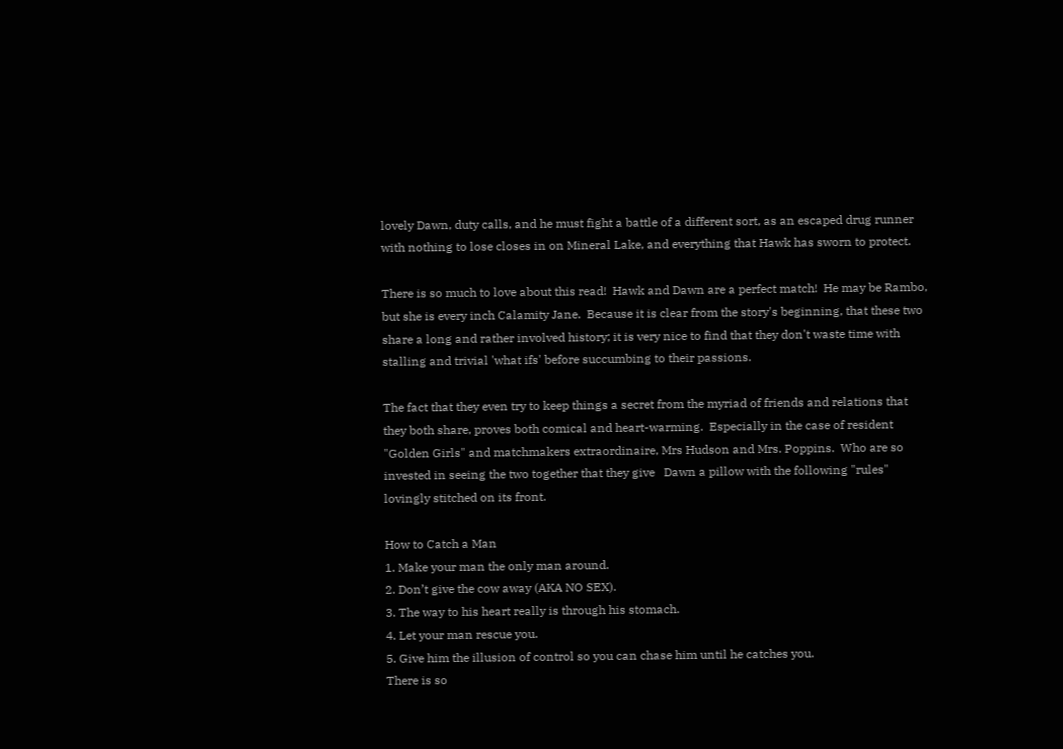lovely Dawn, duty calls, and he must fight a battle of a different sort, as an escaped drug runner with nothing to lose closes in on Mineral Lake, and everything that Hawk has sworn to protect.

There is so much to love about this read!  Hawk and Dawn are a perfect match!  He may be Rambo, but she is every inch Calamity Jane.  Because it is clear from the story's beginning, that these two share a long and rather involved history; it is very nice to find that they don't waste time with stalling and trivial 'what ifs' before succumbing to their passions.

The fact that they even try to keep things a secret from the myriad of friends and relations that they both share, proves both comical and heart-warming.  Especially in the case of resident "Golden Girls" and matchmakers extraordinaire, Mrs Hudson and Mrs. Poppins.  Who are so invested in seeing the two together that they give   Dawn a pillow with the following "rules" lovingly stitched on its front.

How to Catch a Man
1. Make your man the only man around.
2. Don’t give the cow away (AKA NO SEX).
3. The way to his heart really is through his stomach.
4. Let your man rescue you.
5. Give him the illusion of control so you can chase him until he catches you.
There is so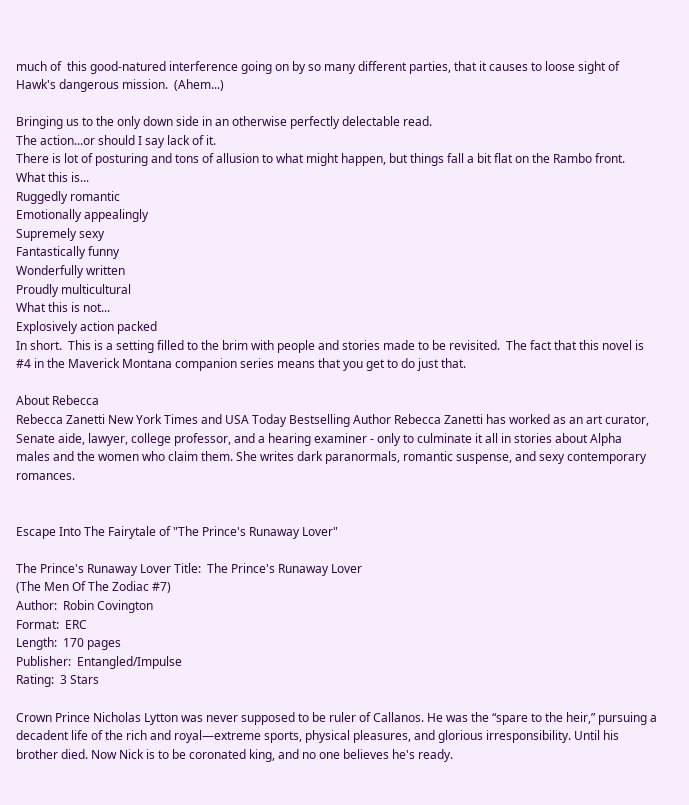much of  this good-natured interference going on by so many different parties, that it causes to loose sight of Hawk's dangerous mission.  (Ahem...)

Bringing us to the only down side in an otherwise perfectly delectable read.
The action...or should I say lack of it.
There is lot of posturing and tons of allusion to what might happen, but things fall a bit flat on the Rambo front.
What this is...
Ruggedly romantic
Emotionally appealingly
Supremely sexy
Fantastically funny
Wonderfully written
Proudly multicultural
What this is not...
Explosively action packed
In short.  This is a setting filled to the brim with people and stories made to be revisited.  The fact that this novel is #4 in the Maverick Montana companion series means that you get to do just that.

About Rebecca
Rebecca Zanetti New York Times and USA Today Bestselling Author Rebecca Zanetti has worked as an art curator, Senate aide, lawyer, college professor, and a hearing examiner - only to culminate it all in stories about Alpha males and the women who claim them. She writes dark paranormals, romantic suspense, and sexy contemporary romances.


Escape Into The Fairytale of "The Prince's Runaway Lover"

The Prince's Runaway Lover Title:  The Prince's Runaway Lover
(The Men Of The Zodiac #7)
Author:  Robin Covington
Format:  ERC
Length:  170 pages
Publisher:  Entangled/Impulse
Rating:  3 Stars

Crown Prince Nicholas Lytton was never supposed to be ruler of Callanos. He was the “spare to the heir,” pursuing a decadent life of the rich and royal—extreme sports, physical pleasures, and glorious irresponsibility. Until his brother died. Now Nick is to be coronated king, and no one believes he's ready.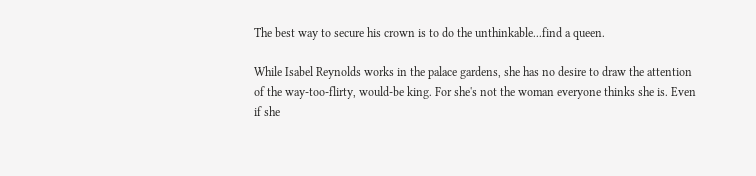The best way to secure his crown is to do the unthinkable...find a queen.

While Isabel Reynolds works in the palace gardens, she has no desire to draw the attention of the way-too-flirty, would-be king. For she's not the woman everyone thinks she is. Even if she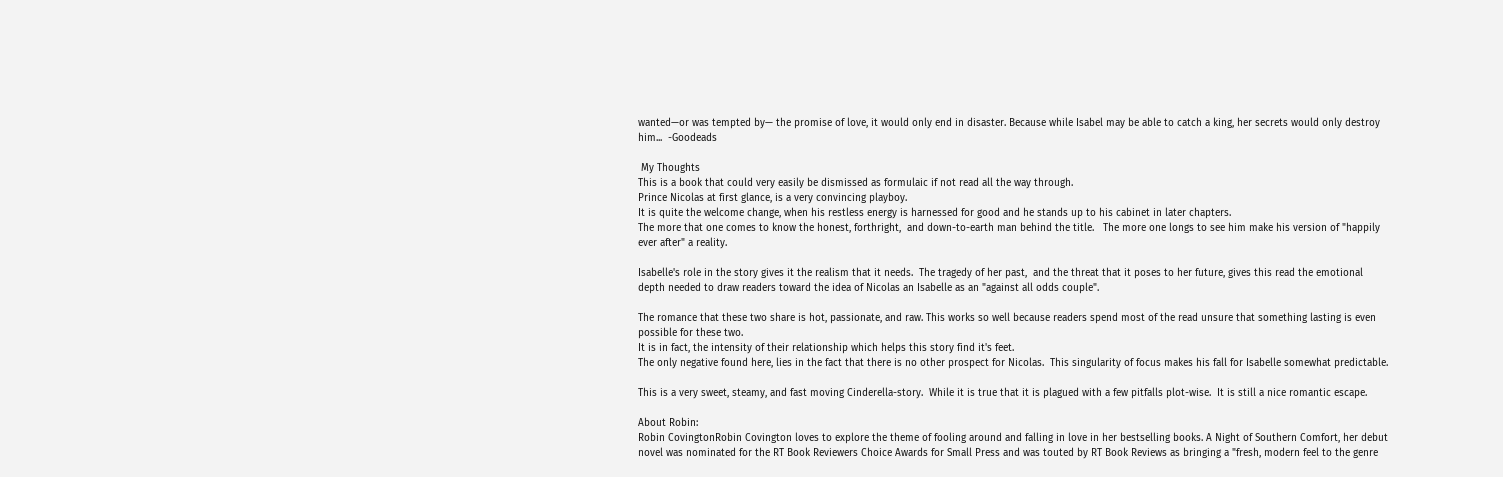wanted—or was tempted by— the promise of love, it would only end in disaster. Because while Isabel may be able to catch a king, her secrets would only destroy him...  -Goodeads

 My Thoughts
This is a book that could very easily be dismissed as formulaic if not read all the way through.
Prince Nicolas at first glance, is a very convincing playboy.
It is quite the welcome change, when his restless energy is harnessed for good and he stands up to his cabinet in later chapters.
The more that one comes to know the honest, forthright,  and down-to-earth man behind the title.   The more one longs to see him make his version of "happily ever after" a reality.

Isabelle's role in the story gives it the realism that it needs.  The tragedy of her past,  and the threat that it poses to her future, gives this read the emotional depth needed to draw readers toward the idea of Nicolas an Isabelle as an "against all odds couple".

The romance that these two share is hot, passionate, and raw. This works so well because readers spend most of the read unsure that something lasting is even possible for these two.
It is in fact, the intensity of their relationship which helps this story find it's feet.
The only negative found here, lies in the fact that there is no other prospect for Nicolas.  This singularity of focus makes his fall for Isabelle somewhat predictable.

This is a very sweet, steamy, and fast moving Cinderella-story.  While it is true that it is plagued with a few pitfalls plot-wise.  It is still a nice romantic escape.

About Robin:
Robin CovingtonRobin Covington loves to explore the theme of fooling around and falling in love in her bestselling books. A Night of Southern Comfort, her debut novel was nominated for the RT Book Reviewers Choice Awards for Small Press and was touted by RT Book Reviews as bringing a "fresh, modern feel to the genre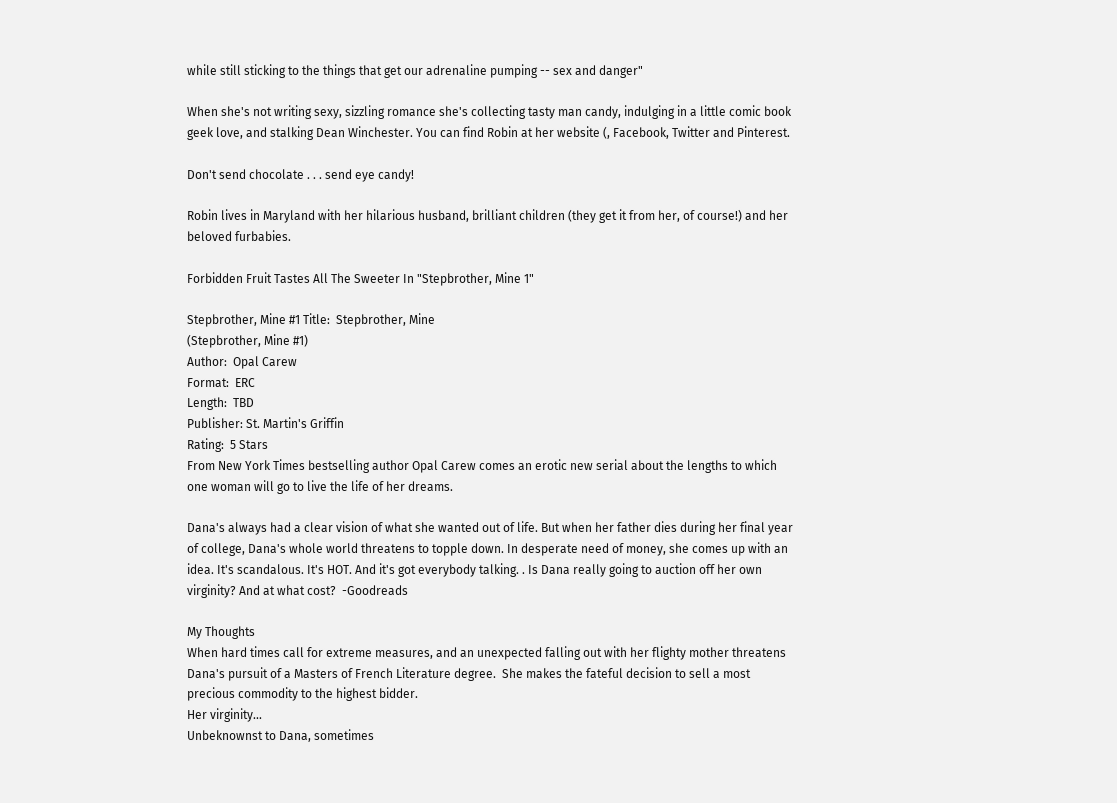while still sticking to the things that get our adrenaline pumping -- sex and danger"

When she's not writing sexy, sizzling romance she's collecting tasty man candy, indulging in a little comic book geek love, and stalking Dean Winchester. You can find Robin at her website (, Facebook, Twitter and Pinterest.

Don't send chocolate . . . send eye candy!

Robin lives in Maryland with her hilarious husband, brilliant children (they get it from her, of course!) and her beloved furbabies.

Forbidden Fruit Tastes All The Sweeter In "Stepbrother, Mine 1"

Stepbrother, Mine #1 Title:  Stepbrother, Mine
(Stepbrother, Mine #1)
Author:  Opal Carew
Format:  ERC
Length:  TBD
Publisher: St. Martin's Griffin
Rating:  5 Stars
From New York Times bestselling author Opal Carew comes an erotic new serial about the lengths to which one woman will go to live the life of her dreams.

Dana's always had a clear vision of what she wanted out of life. But when her father dies during her final year of college, Dana's whole world threatens to topple down. In desperate need of money, she comes up with an idea. It's scandalous. It's HOT. And it's got everybody talking. . Is Dana really going to auction off her own virginity? And at what cost?  -Goodreads

My Thoughts
When hard times call for extreme measures, and an unexpected falling out with her flighty mother threatens Dana's pursuit of a Masters of French Literature degree.  She makes the fateful decision to sell a most precious commodity to the highest bidder.
Her virginity...
Unbeknownst to Dana, sometimes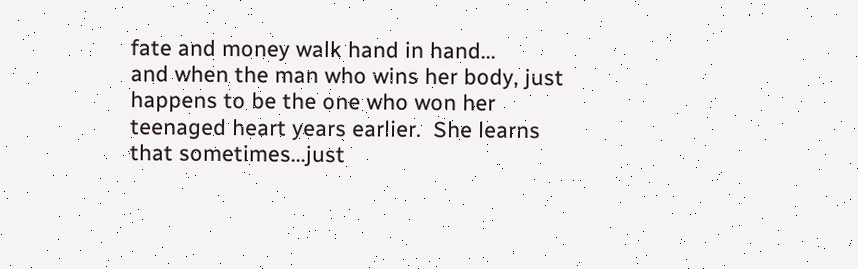fate and money walk hand in hand...
and when the man who wins her body, just happens to be the one who won her teenaged heart years earlier.  She learns that sometimes...just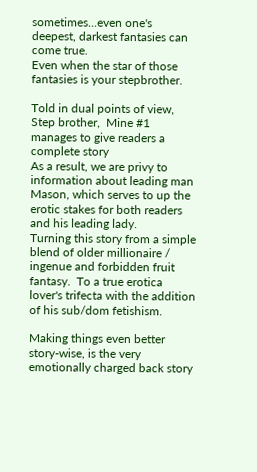sometimes...even one's deepest, darkest fantasies can come true.
Even when the star of those fantasies is your stepbrother.

Told in dual points of view, Step brother,  Mine #1 manages to give readers a complete story
As a result, we are privy to information about leading man Mason, which serves to up the erotic stakes for both readers and his leading lady.
Turning this story from a simple blend of older millionaire / ingenue and forbidden fruit fantasy.  To a true erotica lover's trifecta with the addition of his sub/dom fetishism.

Making things even better story-wise, is the very emotionally charged back story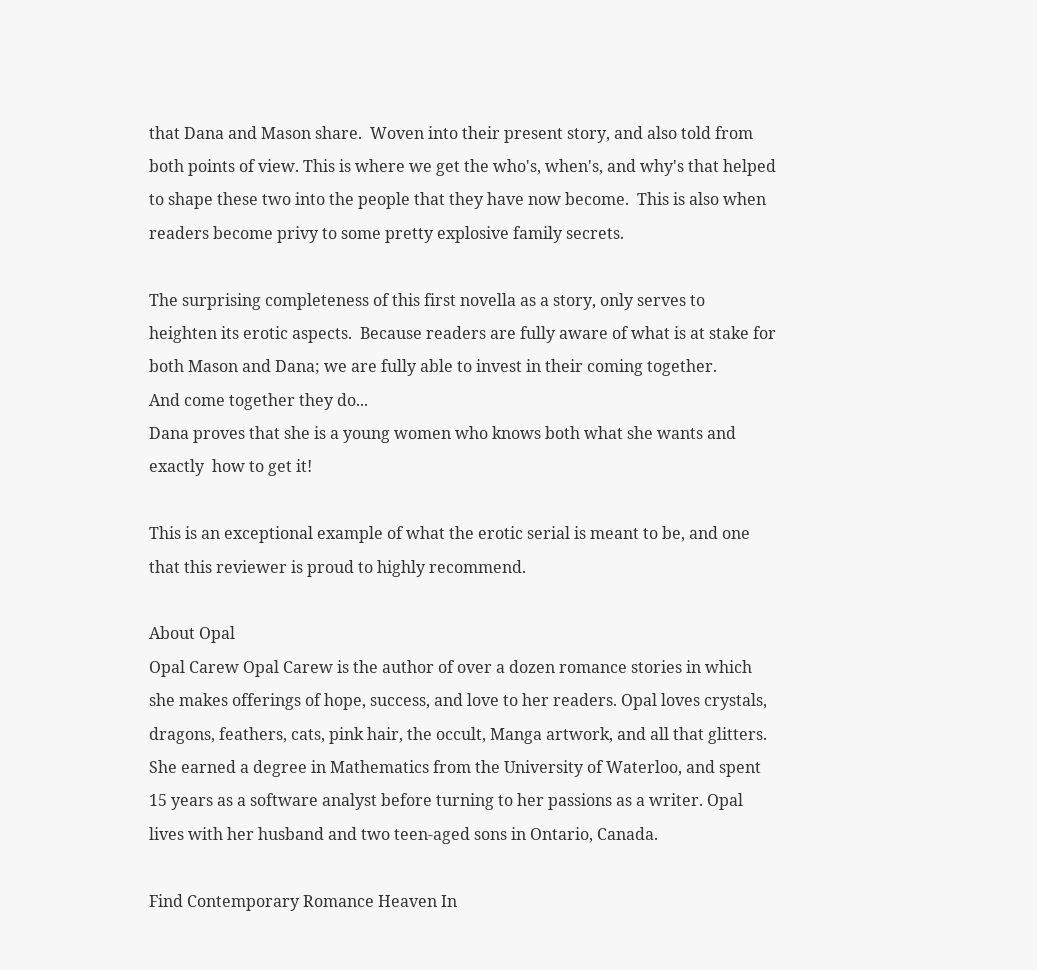that Dana and Mason share.  Woven into their present story, and also told from both points of view. This is where we get the who's, when's, and why's that helped to shape these two into the people that they have now become.  This is also when readers become privy to some pretty explosive family secrets.

The surprising completeness of this first novella as a story, only serves to heighten its erotic aspects.  Because readers are fully aware of what is at stake for both Mason and Dana; we are fully able to invest in their coming together.
And come together they do...
Dana proves that she is a young women who knows both what she wants and exactly  how to get it!

This is an exceptional example of what the erotic serial is meant to be, and one that this reviewer is proud to highly recommend.

About Opal
Opal Carew Opal Carew is the author of over a dozen romance stories in which she makes offerings of hope, success, and love to her readers. Opal loves crystals, dragons, feathers, cats, pink hair, the occult, Manga artwork, and all that glitters. She earned a degree in Mathematics from the University of Waterloo, and spent 15 years as a software analyst before turning to her passions as a writer. Opal lives with her husband and two teen-aged sons in Ontario, Canada.

Find Contemporary Romance Heaven In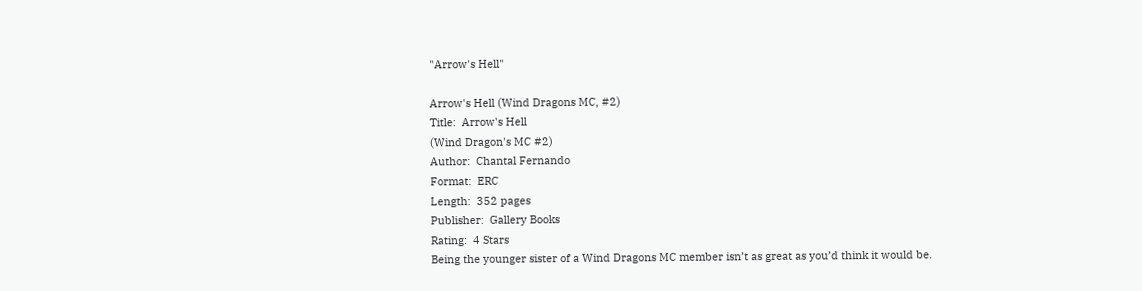"Arrow's Hell"

Arrow's Hell (Wind Dragons MC, #2)
Title:  Arrow's Hell
(Wind Dragon's MC #2)
Author:  Chantal Fernando
Format:  ERC
Length:  352 pages
Publisher:  Gallery Books
Rating:  4 Stars
Being the younger sister of a Wind Dragons MC member isn’t as great as you’d think it would be.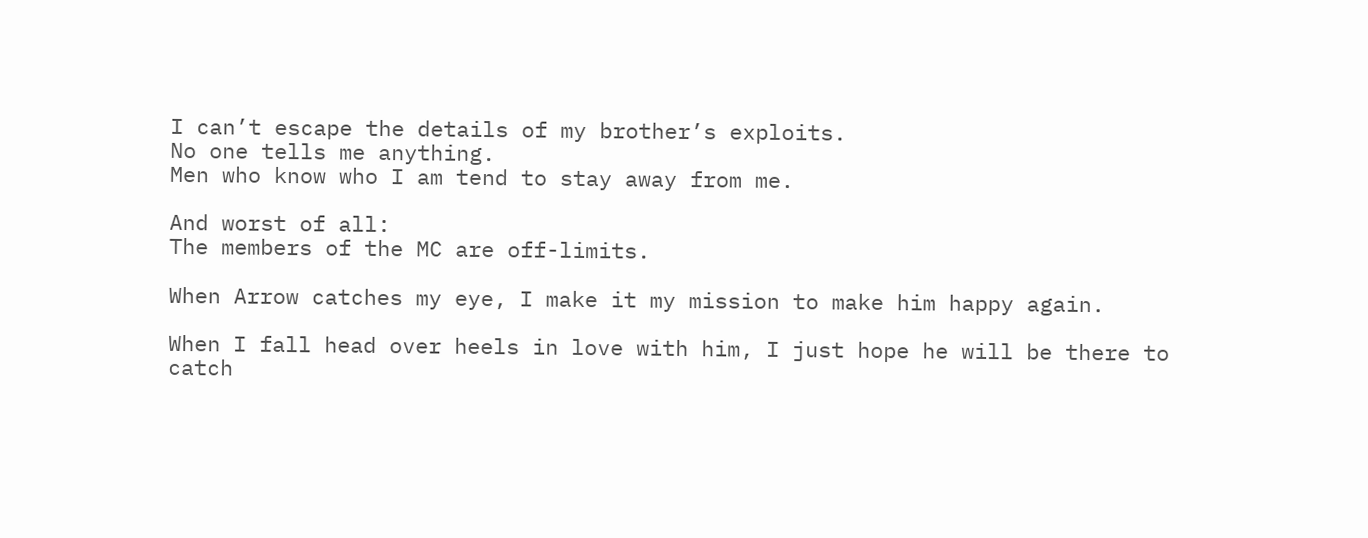I can’t escape the details of my brother’s exploits.
No one tells me anything.
Men who know who I am tend to stay away from me.

And worst of all:
The members of the MC are off-limits.

When Arrow catches my eye, I make it my mission to make him happy again.

When I fall head over heels in love with him, I just hope he will be there to catch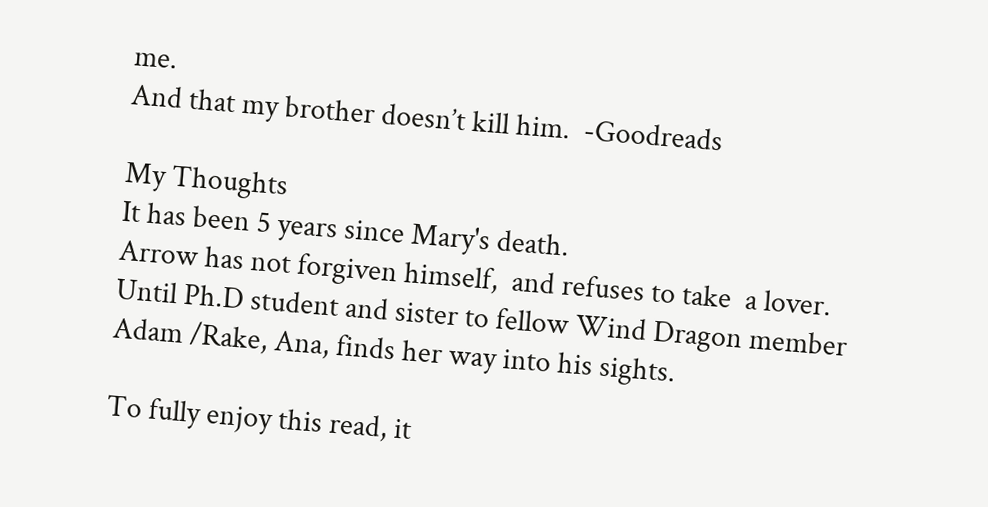me.
And that my brother doesn’t kill him.  -Goodreads

My Thoughts
It has been 5 years since Mary's death.
Arrow has not forgiven himself,  and refuses to take  a lover.
Until Ph.D student and sister to fellow Wind Dragon member Adam /Rake, Ana, finds her way into his sights.

To fully enjoy this read, it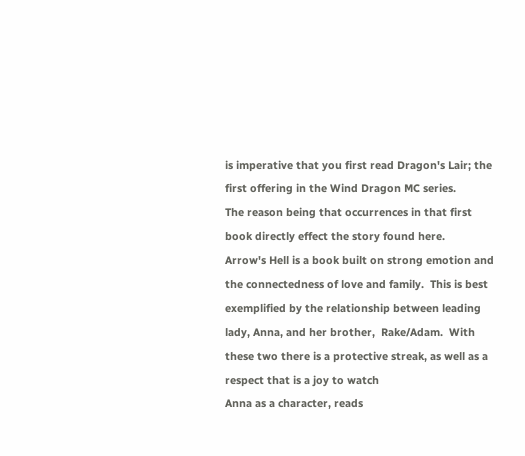is imperative that you first read Dragon's Lair; the first offering in the Wind Dragon MC series.
The reason being that occurrences in that first book directly effect the story found here.
Arrow's Hell is a book built on strong emotion and the connectedness of love and family.  This is best exemplified by the relationship between leading lady, Anna, and her brother,  Rake/Adam.  With these two there is a protective streak, as well as a respect that is a joy to watch
Anna as a character, reads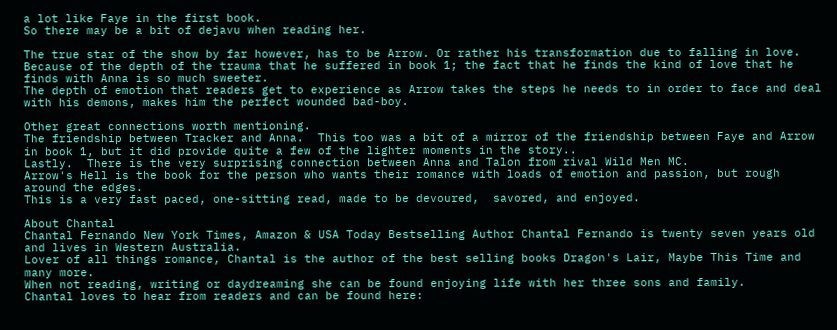a lot like Faye in the first book.
So there may be a bit of dejavu when reading her.

The true star of the show by far however, has to be Arrow. Or rather his transformation due to falling in love.
Because of the depth of the trauma that he suffered in book 1; the fact that he finds the kind of love that he finds with Anna is so much sweeter.
The depth of emotion that readers get to experience as Arrow takes the steps he needs to in order to face and deal with his demons, makes him the perfect wounded bad-boy.

Other great connections worth mentioning.
The friendship between Tracker and Anna.  This too was a bit of a mirror of the friendship between Faye and Arrow in book 1, but it did provide quite a few of the lighter moments in the story..
Lastly.  There is the very surprising connection between Anna and Talon from rival Wild Men MC.
Arrow's Hell is the book for the person who wants their romance with loads of emotion and passion, but rough around the edges.
This is a very fast paced, one-sitting read, made to be devoured,  savored, and enjoyed.

About Chantal
Chantal Fernando New York Times, Amazon & USA Today Bestselling Author Chantal Fernando is twenty seven years old and lives in Western Australia.
Lover of all things romance, Chantal is the author of the best selling books Dragon's Lair, Maybe This Time and many more.
When not reading, writing or daydreaming she can be found enjoying life with her three sons and family.
Chantal loves to hear from readers and can be found here: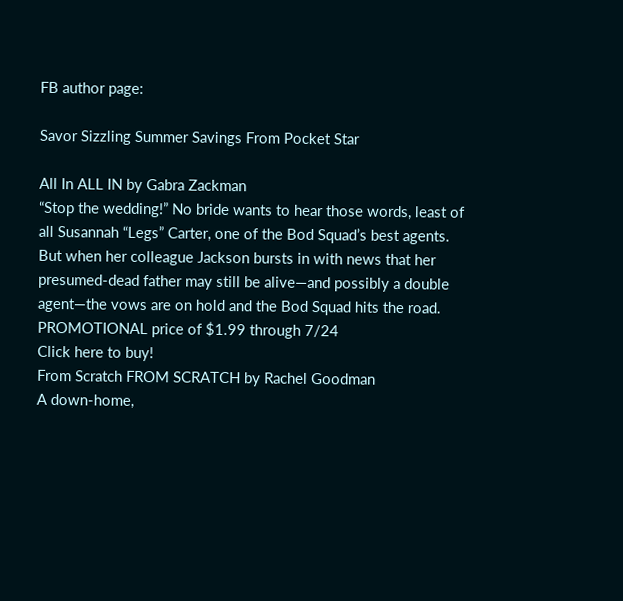FB author page:

Savor Sizzling Summer Savings From Pocket Star

All In ALL IN by Gabra Zackman
“Stop the wedding!” No bride wants to hear those words, least of all Susannah “Legs” Carter, one of the Bod Squad’s best agents. But when her colleague Jackson bursts in with news that her presumed-dead father may still be alive—and possibly a double agent—the vows are on hold and the Bod Squad hits the road.
PROMOTIONAL price of $1.99 through 7/24
Click here to buy!
From Scratch FROM SCRATCH by Rachel Goodman
A down-home,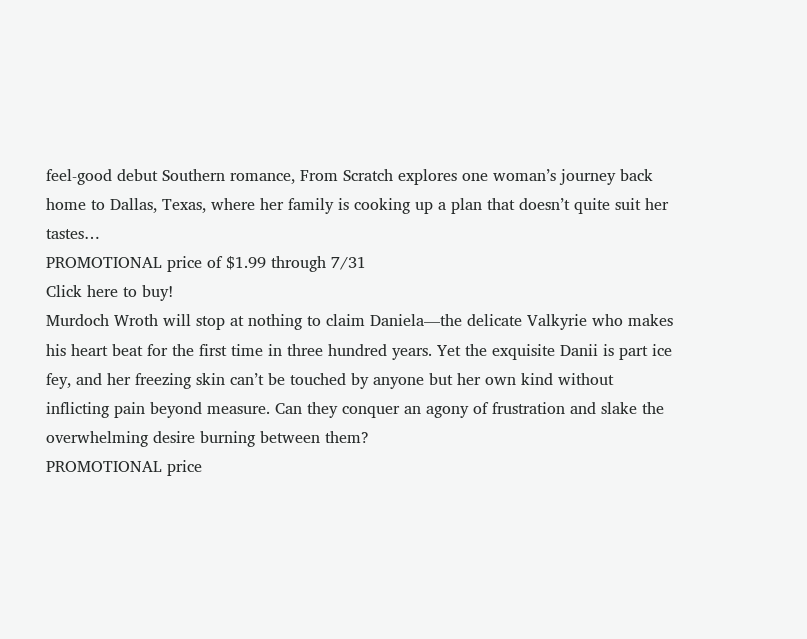feel-good debut Southern romance, From Scratch explores one woman’s journey back home to Dallas, Texas, where her family is cooking up a plan that doesn’t quite suit her tastes…
PROMOTIONAL price of $1.99 through 7/31
Click here to buy!
Murdoch Wroth will stop at nothing to claim Daniela—the delicate Valkyrie who makes his heart beat for the first time in three hundred years. Yet the exquisite Danii is part ice fey, and her freezing skin can’t be touched by anyone but her own kind without inflicting pain beyond measure. Can they conquer an agony of frustration and slake the overwhelming desire burning between them?
PROMOTIONAL price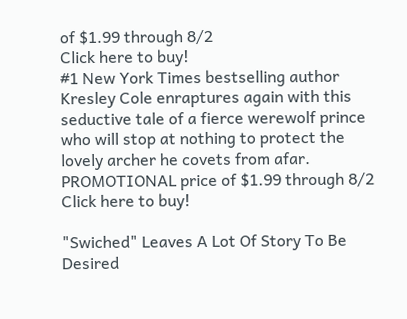of $1.99 through 8/2
Click here to buy!
#1 New York Times bestselling author Kresley Cole enraptures again with this seductive tale of a fierce werewolf prince who will stop at nothing to protect the lovely archer he covets from afar.
PROMOTIONAL price of $1.99 through 8/2
Click here to buy!

"Swiched" Leaves A Lot Of Story To Be Desired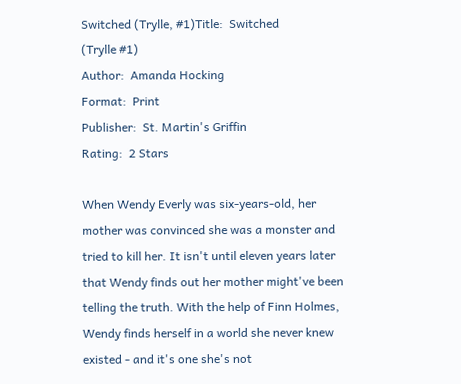Switched (Trylle, #1)Title:  Switched
(Trylle #1)
Author:  Amanda Hocking
Format:  Print
Publisher:  St. Martin's Griffin
Rating:  2 Stars

When Wendy Everly was six-years-old, her mother was convinced she was a monster and tried to kill her. It isn't until eleven years later that Wendy finds out her mother might've been telling the truth. With the help of Finn Holmes, Wendy finds herself in a world she never knew existed - and it's one she's not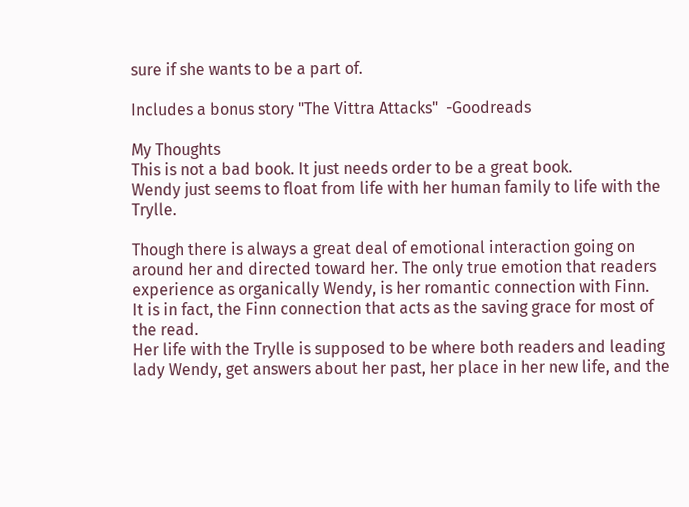sure if she wants to be a part of.

Includes a bonus story "The Vittra Attacks"  -Goodreads

My Thoughts
This is not a bad book. It just needs order to be a great book.
Wendy just seems to float from life with her human family to life with the Trylle.

Though there is always a great deal of emotional interaction going on around her and directed toward her. The only true emotion that readers experience as organically Wendy, is her romantic connection with Finn.
It is in fact, the Finn connection that acts as the saving grace for most of the read.
Her life with the Trylle is supposed to be where both readers and leading lady Wendy, get answers about her past, her place in her new life, and the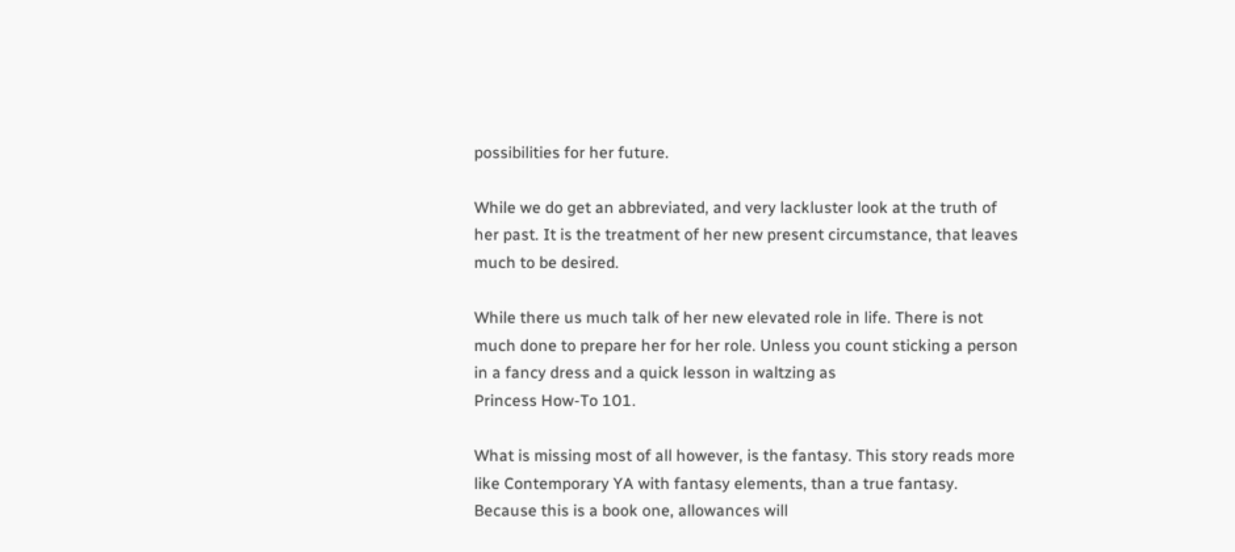possibilities for her future.

While we do get an abbreviated, and very lackluster look at the truth of her past. It is the treatment of her new present circumstance, that leaves much to be desired.

While there us much talk of her new elevated role in life. There is not much done to prepare her for her role. Unless you count sticking a person in a fancy dress and a quick lesson in waltzing as
Princess How-To 101.

What is missing most of all however, is the fantasy. This story reads more like Contemporary YA with fantasy elements, than a true fantasy.
Because this is a book one, allowances will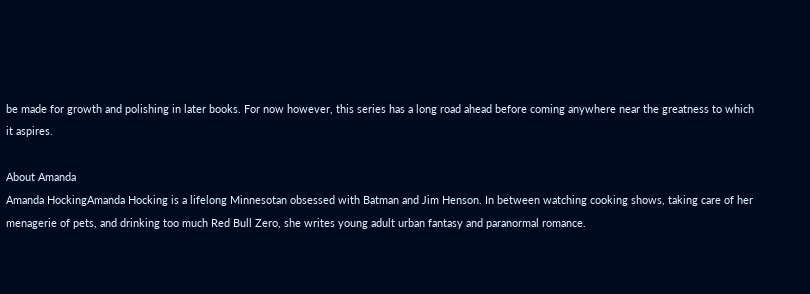be made for growth and polishing in later books. For now however, this series has a long road ahead before coming anywhere near the greatness to which it aspires.

About Amanda
Amanda HockingAmanda Hocking is a lifelong Minnesotan obsessed with Batman and Jim Henson. In between watching cooking shows, taking care of her menagerie of pets, and drinking too much Red Bull Zero, she writes young adult urban fantasy and paranormal romance.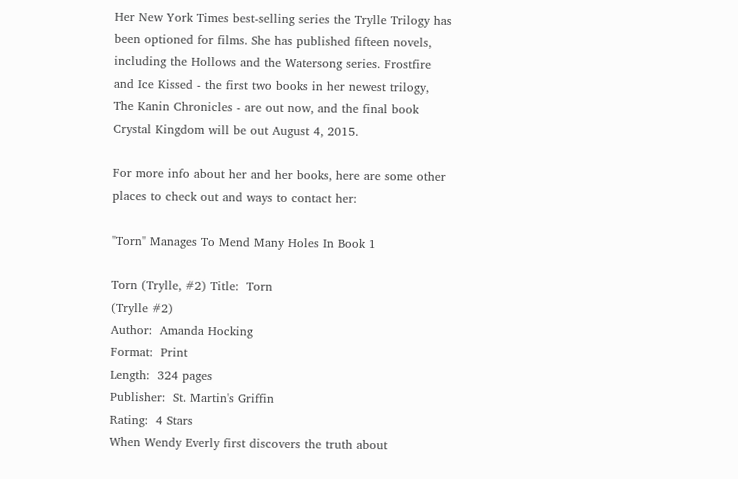Her New York Times best-selling series the Trylle Trilogy has been optioned for films. She has published fifteen novels, including the Hollows and the Watersong series. Frostfire and Ice Kissed - the first two books in her newest trilogy, The Kanin Chronicles - are out now, and the final book Crystal Kingdom will be out August 4, 2015.

For more info about her and her books, here are some other places to check out and ways to contact her:

"Torn" Manages To Mend Many Holes In Book 1

Torn (Trylle, #2) Title:  Torn
(Trylle #2)
Author:  Amanda Hocking
Format:  Print
Length:  324 pages
Publisher:  St. Martin's Griffin
Rating:  4 Stars
When Wendy Everly first discovers the truth about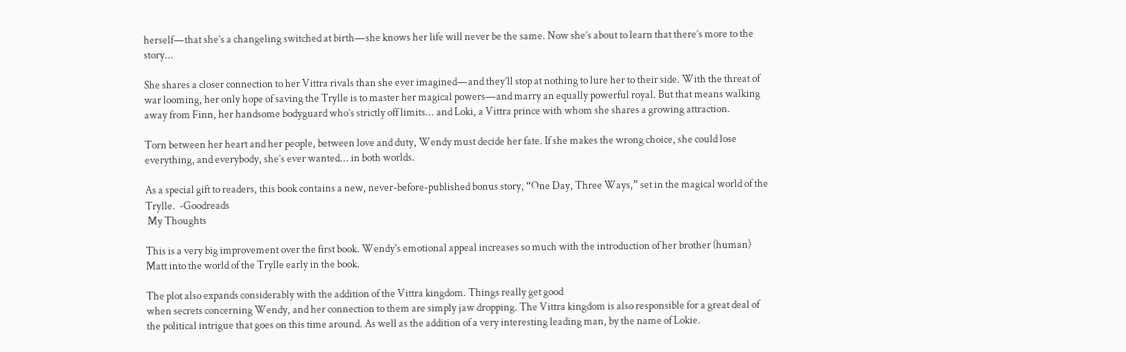herself—that she’s a changeling switched at birth—she knows her life will never be the same. Now she’s about to learn that there’s more to the story...

She shares a closer connection to her Vittra rivals than she ever imagined—and they’ll stop at nothing to lure her to their side. With the threat of war looming, her only hope of saving the Trylle is to master her magical powers—and marry an equally powerful royal. But that means walking away from Finn, her handsome bodyguard who’s strictly off limits... and Loki, a Vittra prince with whom she shares a growing attraction.

Torn between her heart and her people, between love and duty, Wendy must decide her fate. If she makes the wrong choice, she could lose everything, and everybody, she’s ever wanted... in both worlds.

As a special gift to readers, this book contains a new, never-before-published bonus story, “One Day, Three Ways,” set in the magical world of the Trylle.  -Goodreads
 My Thoughts

This is a very big improvement over the first book. Wendy's emotional appeal increases so much with the introduction of her brother (human) Matt into the world of the Trylle early in the book.

The plot also expands considerably with the addition of the Vittra kingdom. Things really get good
when secrets concerning Wendy, and her connection to them are simply jaw dropping. The Vittra kingdom is also responsible for a great deal of the political intrigue that goes on this time around. As well as the addition of a very interesting leading man, by the name of Lokie.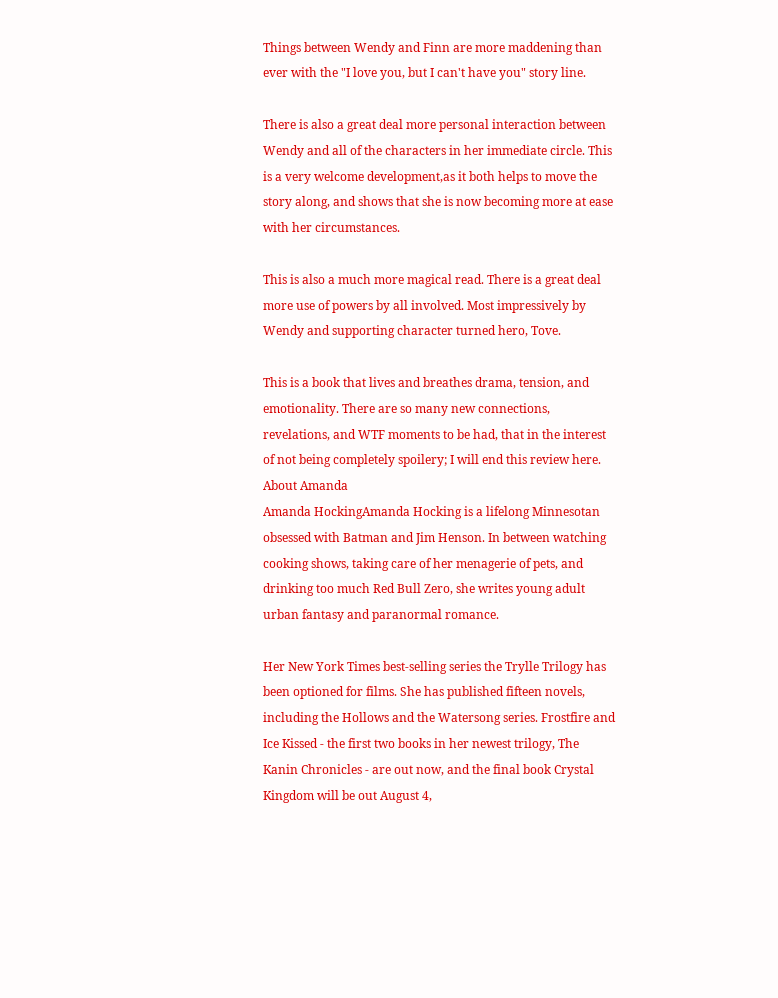Things between Wendy and Finn are more maddening than ever with the "I love you, but I can't have you" story line.

There is also a great deal more personal interaction between Wendy and all of the characters in her immediate circle. This is a very welcome development,as it both helps to move the story along, and shows that she is now becoming more at ease with her circumstances.

This is also a much more magical read. There is a great deal more use of powers by all involved. Most impressively by Wendy and supporting character turned hero, Tove.

This is a book that lives and breathes drama, tension, and emotionality. There are so many new connections, revelations, and WTF moments to be had, that in the interest of not being completely spoilery; I will end this review here.
About Amanda
Amanda HockingAmanda Hocking is a lifelong Minnesotan obsessed with Batman and Jim Henson. In between watching cooking shows, taking care of her menagerie of pets, and drinking too much Red Bull Zero, she writes young adult urban fantasy and paranormal romance.

Her New York Times best-selling series the Trylle Trilogy has been optioned for films. She has published fifteen novels, including the Hollows and the Watersong series. Frostfire and Ice Kissed - the first two books in her newest trilogy, The Kanin Chronicles - are out now, and the final book Crystal Kingdom will be out August 4,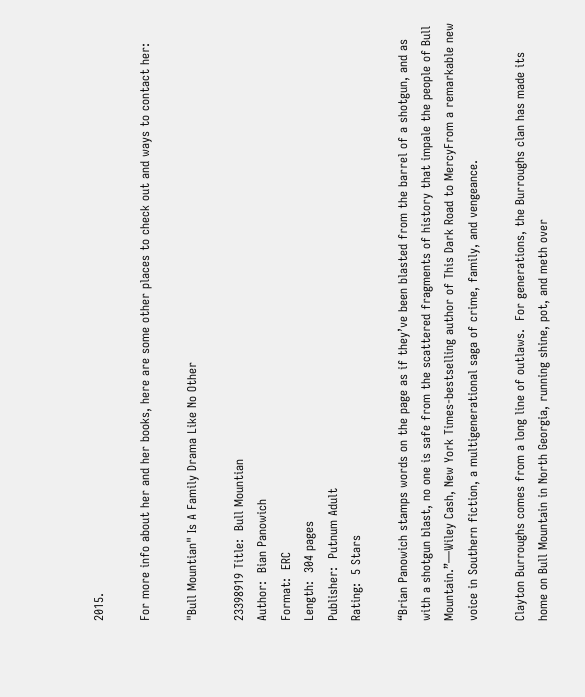2015.

For more info about her and her books, here are some other places to check out and ways to contact her:

"Bull Mountian" Is A Family Drama Like No Other

23398919 Title:  Bull Mountian
Author:  Bian Panowich
Format:  ERC
Length:  304 pages
Publisher:  Putnum Adult
Rating:  5 Stars

“Brian Panowich stamps words on the page as if they’ve been blasted from the barrel of a shotgun, and as with a shotgun blast, no one is safe from the scattered fragments of history that impale the people of Bull Mountain.”—Wiley Cash, New York Times-bestselling author of This Dark Road to MercyFrom a remarkable new voice in Southern fiction, a multigenerational saga of crime, family, and vengeance.

Clayton Burroughs comes from a long line of outlaws.  For generations, the Burroughs clan has made its home on Bull Mountain in North Georgia, running shine, pot, and meth over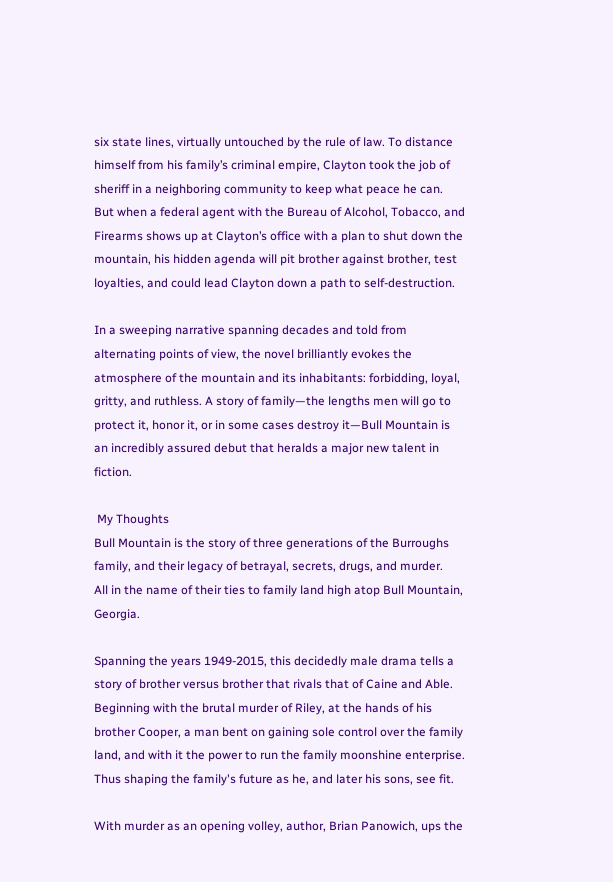six state lines, virtually untouched by the rule of law. To distance himself from his family’s criminal empire, Clayton took the job of sheriff in a neighboring community to keep what peace he can.  But when a federal agent with the Bureau of Alcohol, Tobacco, and Firearms shows up at Clayton’s office with a plan to shut down the mountain, his hidden agenda will pit brother against brother, test loyalties, and could lead Clayton down a path to self-destruction.

In a sweeping narrative spanning decades and told from alternating points of view, the novel brilliantly evokes the atmosphere of the mountain and its inhabitants: forbidding, loyal, gritty, and ruthless. A story of family—the lengths men will go to protect it, honor it, or in some cases destroy it—Bull Mountain is an incredibly assured debut that heralds a major new talent in fiction.

 My Thoughts
Bull Mountain is the story of three generations of the Burroughs family, and their legacy of betrayal, secrets, drugs, and murder.
All in the name of their ties to family land high atop Bull Mountain, Georgia.

Spanning the years 1949-2015, this decidedly male drama tells a story of brother versus brother that rivals that of Caine and Able.  Beginning with the brutal murder of Riley, at the hands of his brother Cooper, a man bent on gaining sole control over the family land, and with it the power to run the family moonshine enterprise.  Thus shaping the family's future as he, and later his sons, see fit.

With murder as an opening volley, author, Brian Panowich, ups the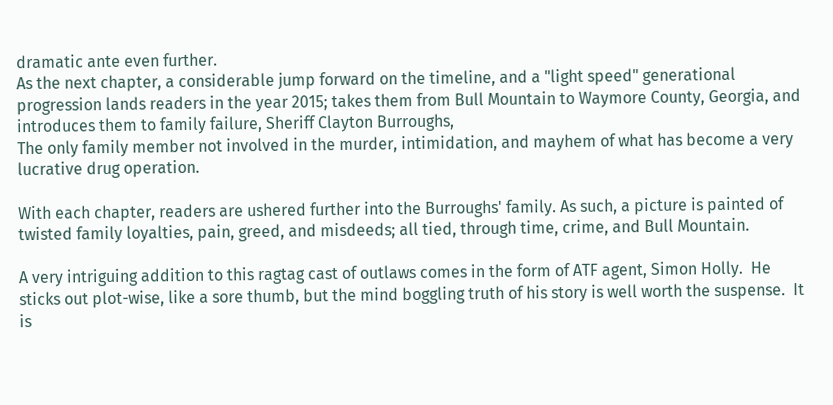dramatic ante even further.
As the next chapter, a considerable jump forward on the timeline, and a "light speed" generational progression lands readers in the year 2015; takes them from Bull Mountain to Waymore County, Georgia, and introduces them to family failure, Sheriff Clayton Burroughs,
The only family member not involved in the murder, intimidation, and mayhem of what has become a very lucrative drug operation.

With each chapter, readers are ushered further into the Burroughs' family. As such, a picture is painted of twisted family loyalties, pain, greed, and misdeeds; all tied, through time, crime, and Bull Mountain.

A very intriguing addition to this ragtag cast of outlaws comes in the form of ATF agent, Simon Holly.  He sticks out plot-wise, like a sore thumb, but the mind boggling truth of his story is well worth the suspense.  It is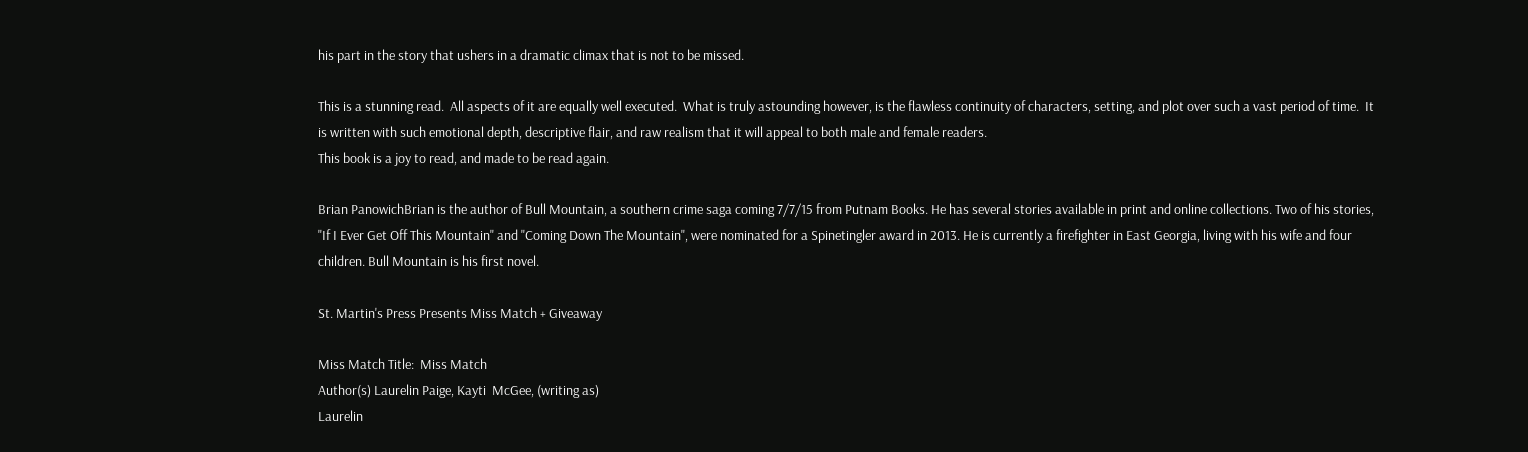his part in the story that ushers in a dramatic climax that is not to be missed.

This is a stunning read.  All aspects of it are equally well executed.  What is truly astounding however, is the flawless continuity of characters, setting, and plot over such a vast period of time.  It is written with such emotional depth, descriptive flair, and raw realism that it will appeal to both male and female readers.
This book is a joy to read, and made to be read again.

Brian PanowichBrian is the author of Bull Mountain, a southern crime saga coming 7/7/15 from Putnam Books. He has several stories available in print and online collections. Two of his stories, "If I Ever Get Off This Mountain" and "Coming Down The Mountain", were nominated for a Spinetingler award in 2013. He is currently a firefighter in East Georgia, living with his wife and four children. Bull Mountain is his first novel.

St. Martin's Press Presents Miss Match + Giveaway

Miss Match Title:  Miss Match
Author(s) Laurelin Paige, Kayti  McGee, (writing as)
Laurelin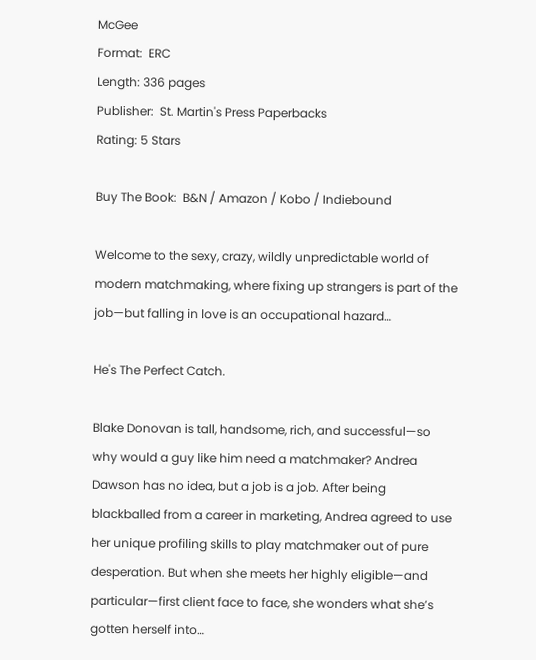McGee
Format:  ERC
Length: 336 pages
Publisher:  St. Martin's Press Paperbacks
Rating: 5 Stars

Buy The Book:  B&N / Amazon / Kobo / Indiebound

Welcome to the sexy, crazy, wildly unpredictable world of modern matchmaking, where fixing up strangers is part of the job—but falling in love is an occupational hazard…

He's The Perfect Catch.

Blake Donovan is tall, handsome, rich, and successful—so why would a guy like him need a matchmaker? Andrea Dawson has no idea, but a job is a job. After being blackballed from a career in marketing, Andrea agreed to use her unique profiling skills to play matchmaker out of pure desperation. But when she meets her highly eligible—and particular—first client face to face, she wonders what she’s gotten herself into…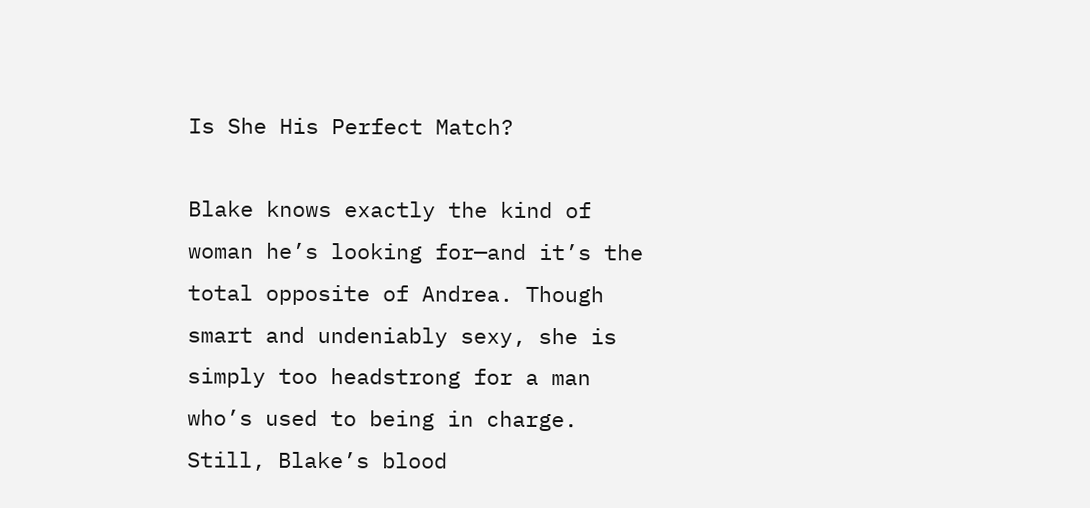Is She His Perfect Match?

Blake knows exactly the kind of woman he’s looking for—and it’s the total opposite of Andrea. Though smart and undeniably sexy, she is simply too headstrong for a man who’s used to being in charge. Still, Blake’s blood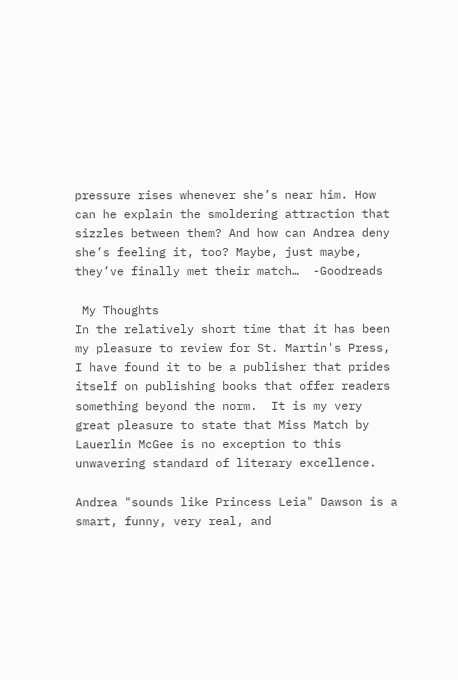pressure rises whenever she’s near him. How can he explain the smoldering attraction that sizzles between them? And how can Andrea deny she’s feeling it, too? Maybe, just maybe, they’ve finally met their match…  -Goodreads

 My Thoughts
In the relatively short time that it has been my pleasure to review for St. Martin's Press, I have found it to be a publisher that prides itself on publishing books that offer readers something beyond the norm.  It is my very great pleasure to state that Miss Match by Lauerlin McGee is no exception to this unwavering standard of literary excellence.

Andrea "sounds like Princess Leia" Dawson is a smart, funny, very real, and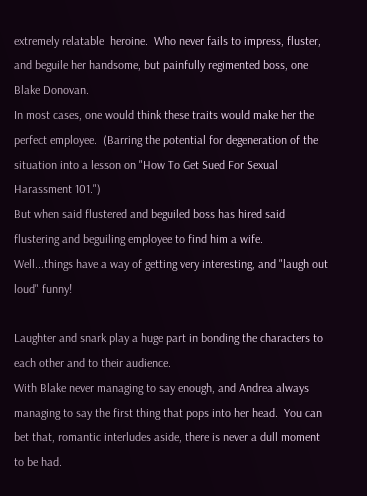extremely relatable  heroine.  Who never fails to impress, fluster, and beguile her handsome, but painfully regimented boss, one Blake Donovan.
In most cases, one would think these traits would make her the perfect employee.  (Barring the potential for degeneration of the situation into a lesson on "How To Get Sued For Sexual Harassment 101.")
But when said flustered and beguiled boss has hired said flustering and beguiling employee to find him a wife.
Well...things have a way of getting very interesting, and "laugh out loud" funny!

Laughter and snark play a huge part in bonding the characters to each other and to their audience.
With Blake never managing to say enough, and Andrea always managing to say the first thing that pops into her head.  You can bet that, romantic interludes aside, there is never a dull moment to be had.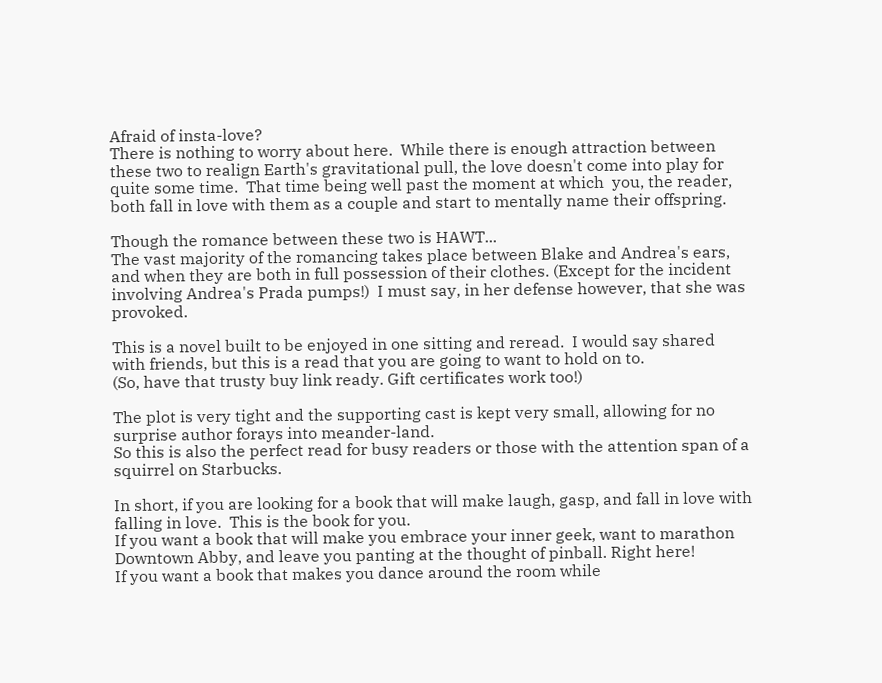Afraid of insta-love?
There is nothing to worry about here.  While there is enough attraction between these two to realign Earth's gravitational pull, the love doesn't come into play for quite some time.  That time being well past the moment at which  you, the reader, both fall in love with them as a couple and start to mentally name their offspring.

Though the romance between these two is HAWT...
The vast majority of the romancing takes place between Blake and Andrea's ears, and when they are both in full possession of their clothes. (Except for the incident involving Andrea's Prada pumps!)  I must say, in her defense however, that she was provoked.

This is a novel built to be enjoyed in one sitting and reread.  I would say shared with friends, but this is a read that you are going to want to hold on to.
(So, have that trusty buy link ready. Gift certificates work too!)

The plot is very tight and the supporting cast is kept very small, allowing for no surprise author forays into meander-land.
So this is also the perfect read for busy readers or those with the attention span of a squirrel on Starbucks.

In short, if you are looking for a book that will make laugh, gasp, and fall in love with falling in love.  This is the book for you.
If you want a book that will make you embrace your inner geek, want to marathon Downtown Abby, and leave you panting at the thought of pinball. Right here!
If you want a book that makes you dance around the room while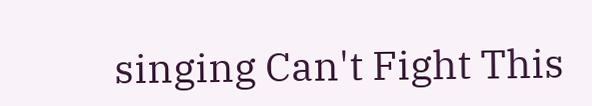singing Can't Fight This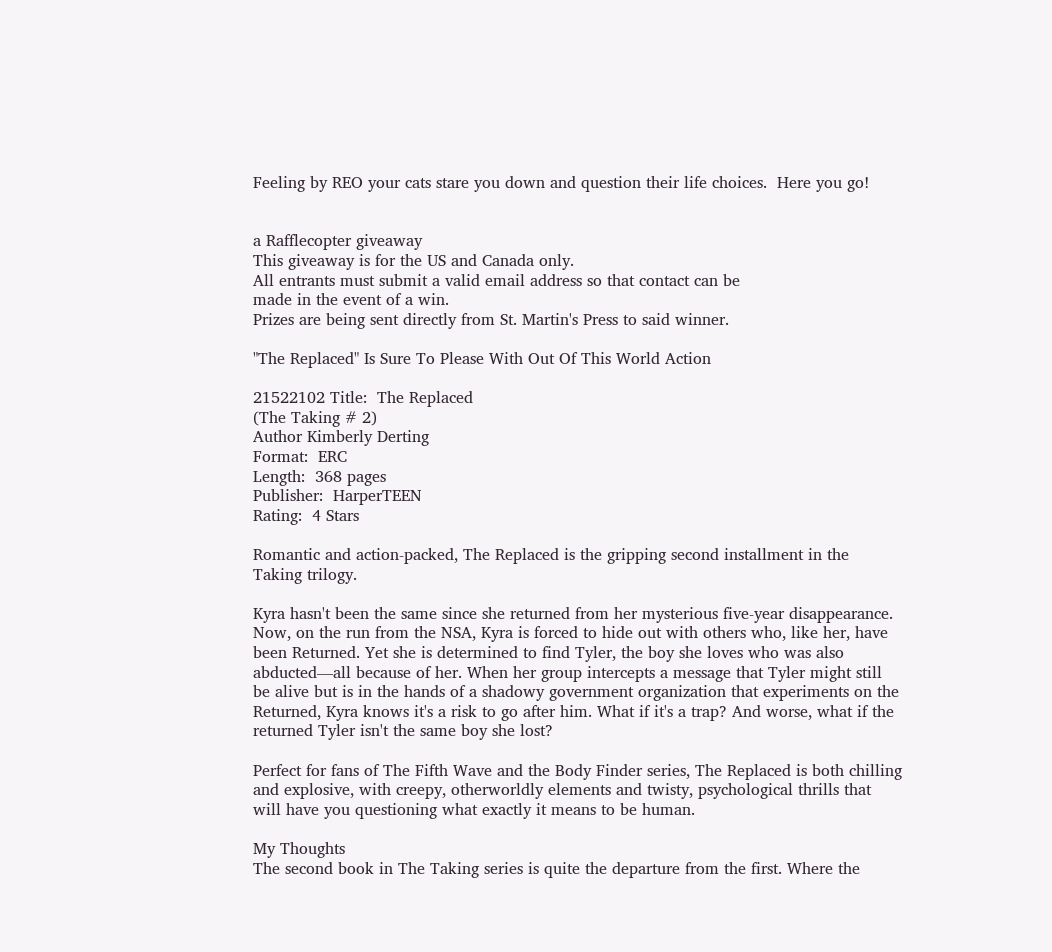Feeling by REO your cats stare you down and question their life choices.  Here you go!


a Rafflecopter giveaway
This giveaway is for the US and Canada only.
All entrants must submit a valid email address so that contact can be
made in the event of a win.
Prizes are being sent directly from St. Martin's Press to said winner.

"The Replaced" Is Sure To Please With Out Of This World Action

21522102 Title:  The Replaced
(The Taking # 2)
Author Kimberly Derting
Format:  ERC
Length:  368 pages
Publisher:  HarperTEEN
Rating:  4 Stars

Romantic and action-packed, The Replaced is the gripping second installment in the Taking trilogy.

Kyra hasn't been the same since she returned from her mysterious five-year disappearance. Now, on the run from the NSA, Kyra is forced to hide out with others who, like her, have been Returned. Yet she is determined to find Tyler, the boy she loves who was also abducted—all because of her. When her group intercepts a message that Tyler might still be alive but is in the hands of a shadowy government organization that experiments on the Returned, Kyra knows it's a risk to go after him. What if it's a trap? And worse, what if the returned Tyler isn't the same boy she lost?

Perfect for fans of The Fifth Wave and the Body Finder series, The Replaced is both chilling and explosive, with creepy, otherworldly elements and twisty, psychological thrills that will have you questioning what exactly it means to be human.

My Thoughts
The second book in The Taking series is quite the departure from the first. Where the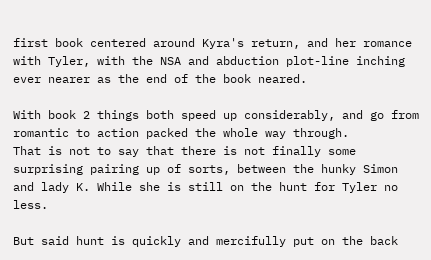first book centered around Kyra's return, and her romance with Tyler, with the NSA and abduction plot-line inching ever nearer as the end of the book neared.

With book 2 things both speed up considerably, and go from romantic to action packed the whole way through.
That is not to say that there is not finally some surprising pairing up of sorts, between the hunky Simon and lady K. While she is still on the hunt for Tyler no less.

But said hunt is quickly and mercifully put on the back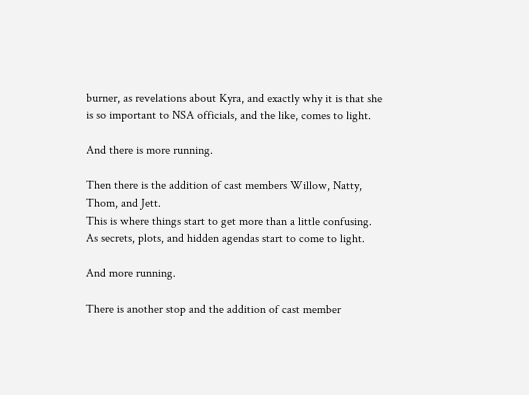burner, as revelations about Kyra, and exactly why it is that she is so important to NSA officials, and the like, comes to light.

And there is more running.

Then there is the addition of cast members Willow, Natty, Thom, and Jett.
This is where things start to get more than a little confusing. As secrets, plots, and hidden agendas start to come to light.

And more running.

There is another stop and the addition of cast member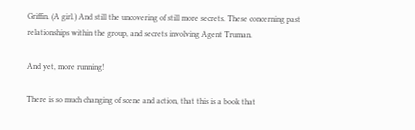Griffin. (A girl.) And still the uncovering of still more secrets. These concerning past relationships within the group, and secrets involving Agent Truman.

And yet, more running!

There is so much changing of scene and action, that this is a book that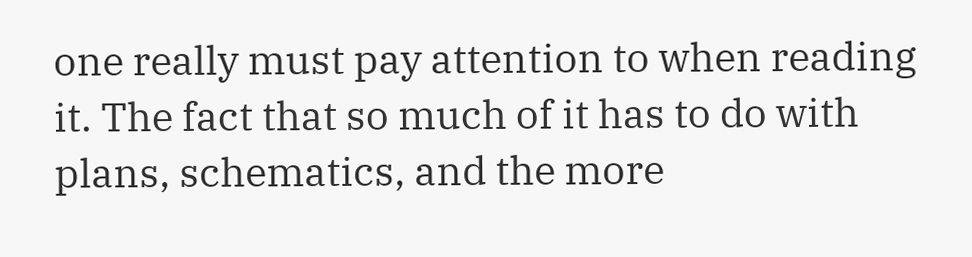one really must pay attention to when reading it. The fact that so much of it has to do with plans, schematics, and the more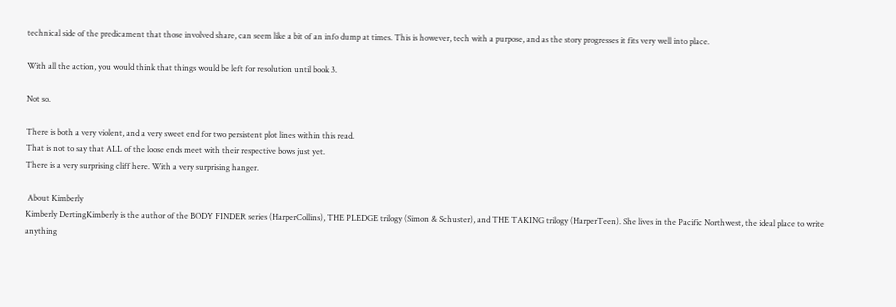technical side of the predicament that those involved share, can seem like a bit of an info dump at times. This is however, tech with a purpose, and as the story progresses it fits very well into place.

With all the action, you would think that things would be left for resolution until book 3.

Not so.

There is both a very violent, and a very sweet end for two persistent plot lines within this read.
That is not to say that ALL of the loose ends meet with their respective bows just yet.
There is a very surprising cliff here. With a very surprising hanger.

 About Kimberly
Kimberly DertingKimberly is the author of the BODY FINDER series (HarperCollins), THE PLEDGE trilogy (Simon & Schuster), and THE TAKING trilogy (HarperTeen). She lives in the Pacific Northwest, the ideal place to write anything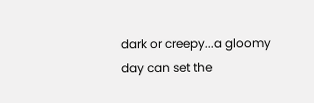dark or creepy...a gloomy day can set the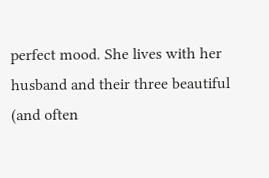perfect mood. She lives with her husband and their three beautiful (and often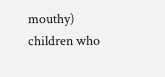mouthy) children who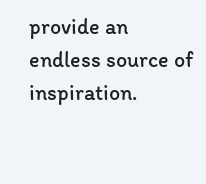provide an endless source of inspiration.